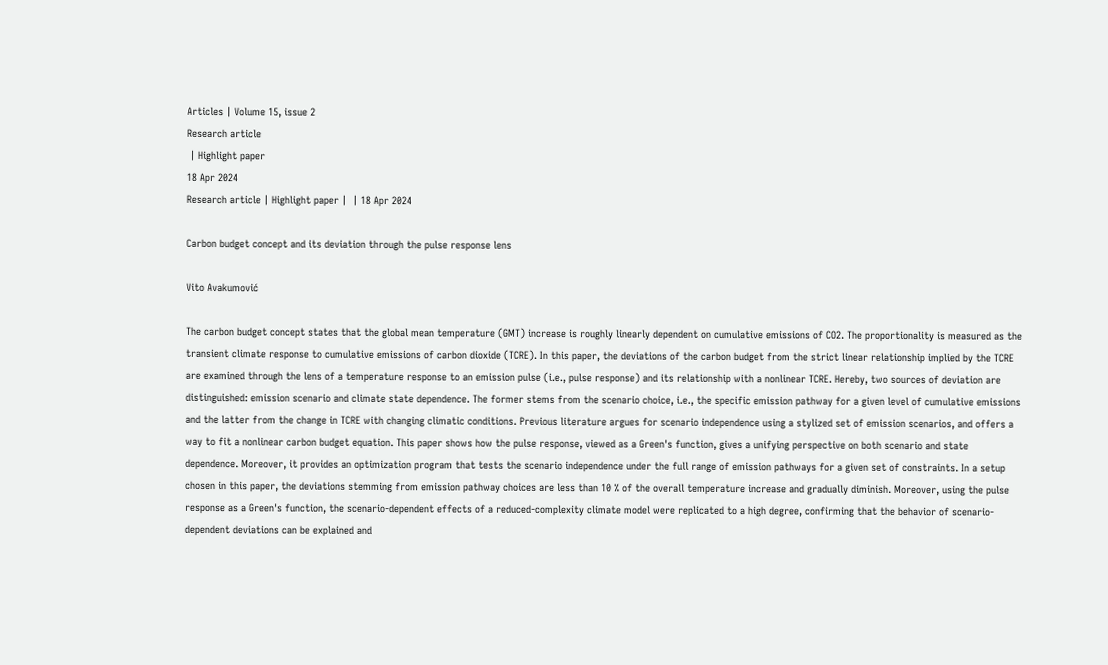Articles | Volume 15, issue 2
Research article
 | Highlight paper
18 Apr 2024
Research article | Highlight paper |  | 18 Apr 2024

Carbon budget concept and its deviation through the pulse response lens

Vito Avakumović

The carbon budget concept states that the global mean temperature (GMT) increase is roughly linearly dependent on cumulative emissions of CO2. The proportionality is measured as the transient climate response to cumulative emissions of carbon dioxide (TCRE). In this paper, the deviations of the carbon budget from the strict linear relationship implied by the TCRE are examined through the lens of a temperature response to an emission pulse (i.e., pulse response) and its relationship with a nonlinear TCRE. Hereby, two sources of deviation are distinguished: emission scenario and climate state dependence. The former stems from the scenario choice, i.e., the specific emission pathway for a given level of cumulative emissions and the latter from the change in TCRE with changing climatic conditions. Previous literature argues for scenario independence using a stylized set of emission scenarios, and offers a way to fit a nonlinear carbon budget equation. This paper shows how the pulse response, viewed as a Green's function, gives a unifying perspective on both scenario and state dependence. Moreover, it provides an optimization program that tests the scenario independence under the full range of emission pathways for a given set of constraints. In a setup chosen in this paper, the deviations stemming from emission pathway choices are less than 10 % of the overall temperature increase and gradually diminish. Moreover, using the pulse response as a Green's function, the scenario-dependent effects of a reduced-complexity climate model were replicated to a high degree, confirming that the behavior of scenario-dependent deviations can be explained and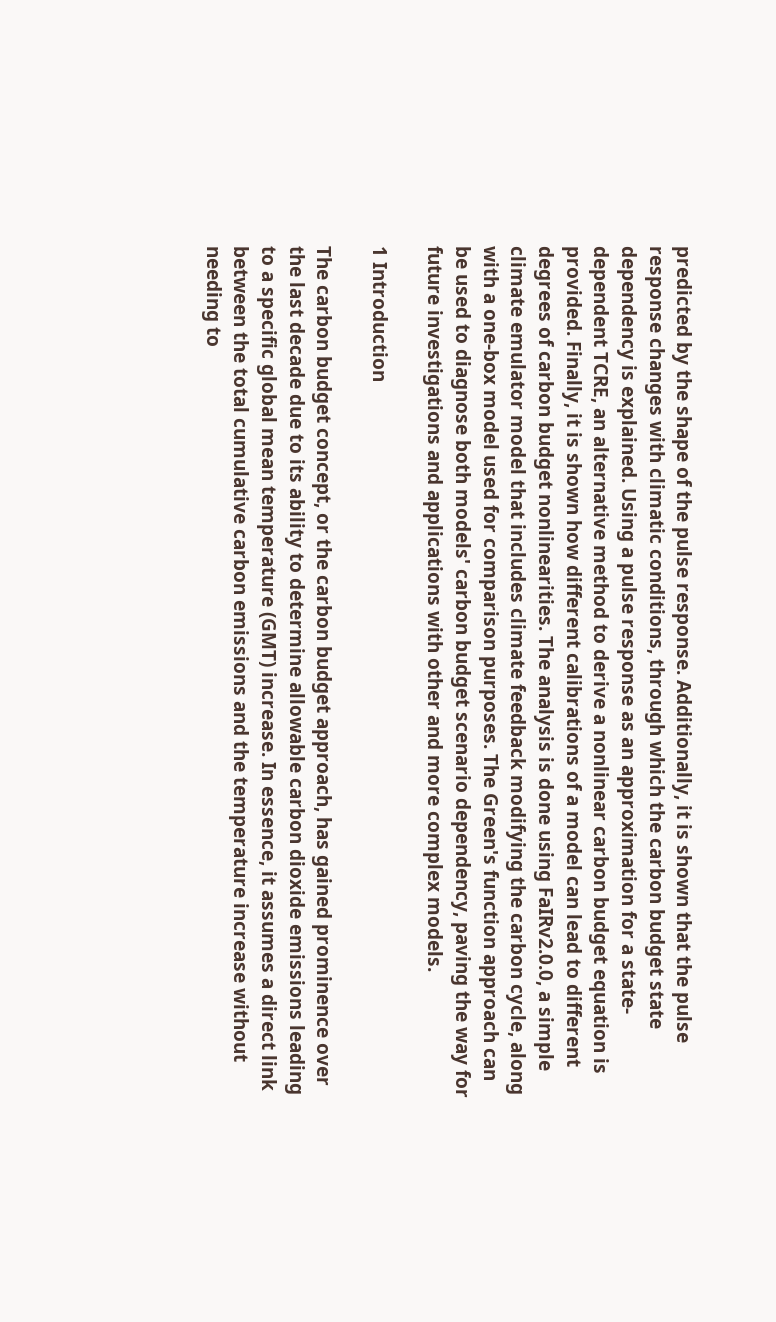predicted by the shape of the pulse response. Additionally, it is shown that the pulse response changes with climatic conditions, through which the carbon budget state dependency is explained. Using a pulse response as an approximation for a state-dependent TCRE, an alternative method to derive a nonlinear carbon budget equation is provided. Finally, it is shown how different calibrations of a model can lead to different degrees of carbon budget nonlinearities. The analysis is done using FaIRv2.0.0, a simple climate emulator model that includes climate feedback modifying the carbon cycle, along with a one-box model used for comparison purposes. The Green's function approach can be used to diagnose both models' carbon budget scenario dependency, paving the way for future investigations and applications with other and more complex models.

1 Introduction

The carbon budget concept, or the carbon budget approach, has gained prominence over the last decade due to its ability to determine allowable carbon dioxide emissions leading to a specific global mean temperature (GMT) increase. In essence, it assumes a direct link between the total cumulative carbon emissions and the temperature increase without needing to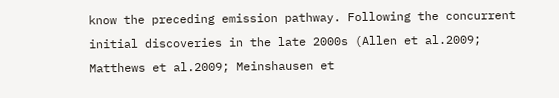know the preceding emission pathway. Following the concurrent initial discoveries in the late 2000s (Allen et al.2009; Matthews et al.2009; Meinshausen et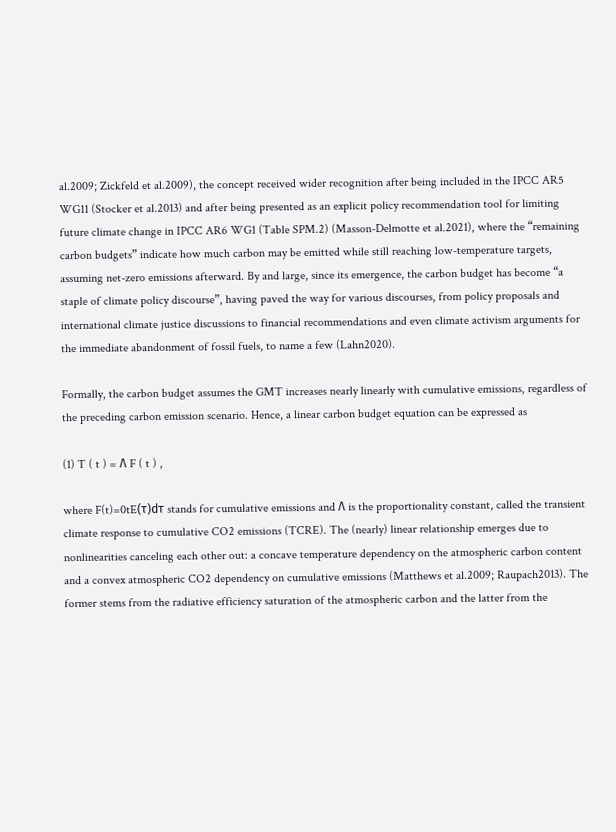al.2009; Zickfeld et al.2009), the concept received wider recognition after being included in the IPCC AR5 WG11 (Stocker et al.2013) and after being presented as an explicit policy recommendation tool for limiting future climate change in IPCC AR6 WG1 (Table SPM.2) (Masson-Delmotte et al.2021), where the “remaining carbon budgets” indicate how much carbon may be emitted while still reaching low-temperature targets, assuming net-zero emissions afterward. By and large, since its emergence, the carbon budget has become “a staple of climate policy discourse”, having paved the way for various discourses, from policy proposals and international climate justice discussions to financial recommendations and even climate activism arguments for the immediate abandonment of fossil fuels, to name a few (Lahn2020).

Formally, the carbon budget assumes the GMT increases nearly linearly with cumulative emissions, regardless of the preceding carbon emission scenario. Hence, a linear carbon budget equation can be expressed as

(1) T ( t ) = Λ F ( t ) ,

where F(t)=0tE(τ)dτ stands for cumulative emissions and Λ is the proportionality constant, called the transient climate response to cumulative CO2 emissions (TCRE). The (nearly) linear relationship emerges due to nonlinearities canceling each other out: a concave temperature dependency on the atmospheric carbon content and a convex atmospheric CO2 dependency on cumulative emissions (Matthews et al.2009; Raupach2013). The former stems from the radiative efficiency saturation of the atmospheric carbon and the latter from the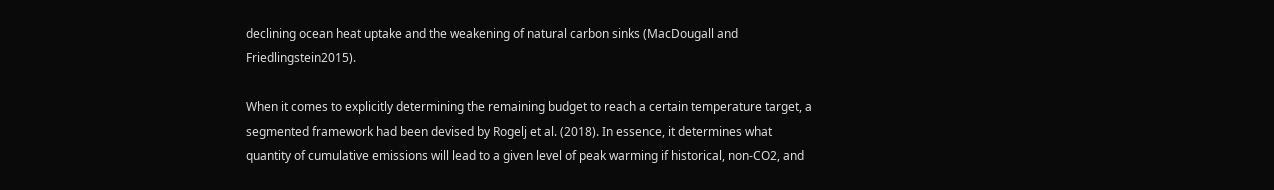declining ocean heat uptake and the weakening of natural carbon sinks (MacDougall and Friedlingstein2015).

When it comes to explicitly determining the remaining budget to reach a certain temperature target, a segmented framework had been devised by Rogelj et al. (2018). In essence, it determines what quantity of cumulative emissions will lead to a given level of peak warming if historical, non-CO2, and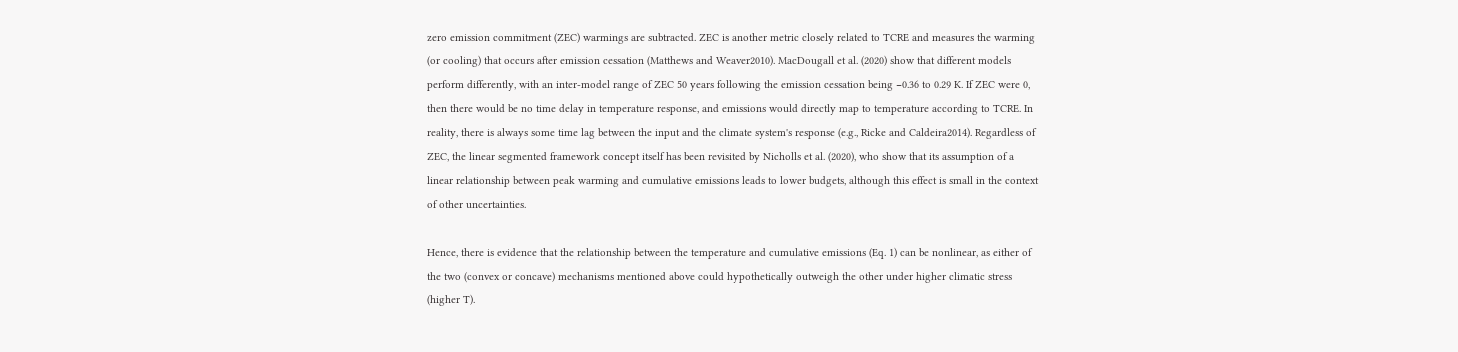zero emission commitment (ZEC) warmings are subtracted. ZEC is another metric closely related to TCRE and measures the warming (or cooling) that occurs after emission cessation (Matthews and Weaver2010). MacDougall et al. (2020) show that different models perform differently, with an inter-model range of ZEC 50 years following the emission cessation being −0.36 to 0.29 K. If ZEC were 0, then there would be no time delay in temperature response, and emissions would directly map to temperature according to TCRE. In reality, there is always some time lag between the input and the climate system's response (e.g., Ricke and Caldeira2014). Regardless of ZEC, the linear segmented framework concept itself has been revisited by Nicholls et al. (2020), who show that its assumption of a linear relationship between peak warming and cumulative emissions leads to lower budgets, although this effect is small in the context of other uncertainties.

Hence, there is evidence that the relationship between the temperature and cumulative emissions (Eq. 1) can be nonlinear, as either of the two (convex or concave) mechanisms mentioned above could hypothetically outweigh the other under higher climatic stress (higher T).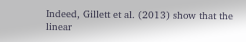Indeed, Gillett et al. (2013) show that the linear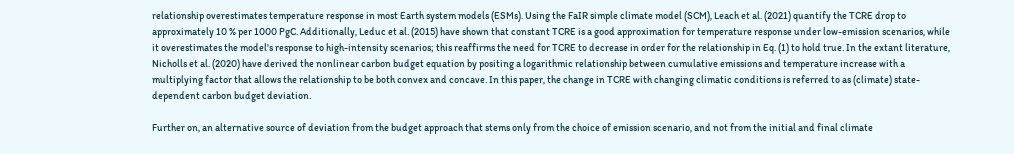relationship overestimates temperature response in most Earth system models (ESMs). Using the FaIR simple climate model (SCM), Leach et al. (2021) quantify the TCRE drop to approximately 10 % per 1000 PgC. Additionally, Leduc et al. (2015) have shown that constant TCRE is a good approximation for temperature response under low-emission scenarios, while it overestimates the model's response to high-intensity scenarios; this reaffirms the need for TCRE to decrease in order for the relationship in Eq. (1) to hold true. In the extant literature, Nicholls et al. (2020) have derived the nonlinear carbon budget equation by positing a logarithmic relationship between cumulative emissions and temperature increase with a multiplying factor that allows the relationship to be both convex and concave. In this paper, the change in TCRE with changing climatic conditions is referred to as (climate) state-dependent carbon budget deviation.

Further on, an alternative source of deviation from the budget approach that stems only from the choice of emission scenario, and not from the initial and final climate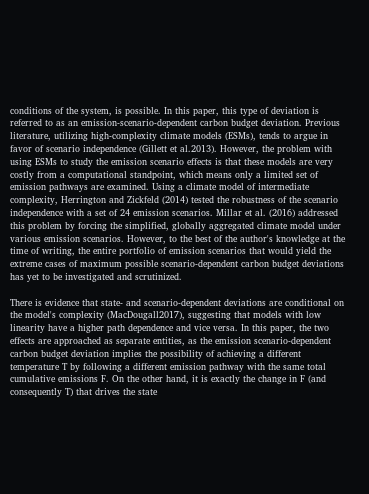conditions of the system, is possible. In this paper, this type of deviation is referred to as an emission-scenario-dependent carbon budget deviation. Previous literature, utilizing high-complexity climate models (ESMs), tends to argue in favor of scenario independence (Gillett et al.2013). However, the problem with using ESMs to study the emission scenario effects is that these models are very costly from a computational standpoint, which means only a limited set of emission pathways are examined. Using a climate model of intermediate complexity, Herrington and Zickfeld (2014) tested the robustness of the scenario independence with a set of 24 emission scenarios. Millar et al. (2016) addressed this problem by forcing the simplified, globally aggregated climate model under various emission scenarios. However, to the best of the author's knowledge at the time of writing, the entire portfolio of emission scenarios that would yield the extreme cases of maximum possible scenario-dependent carbon budget deviations has yet to be investigated and scrutinized.

There is evidence that state- and scenario-dependent deviations are conditional on the model's complexity (MacDougall2017), suggesting that models with low linearity have a higher path dependence and vice versa. In this paper, the two effects are approached as separate entities, as the emission scenario-dependent carbon budget deviation implies the possibility of achieving a different temperature T by following a different emission pathway with the same total cumulative emissions F. On the other hand, it is exactly the change in F (and consequently T) that drives the state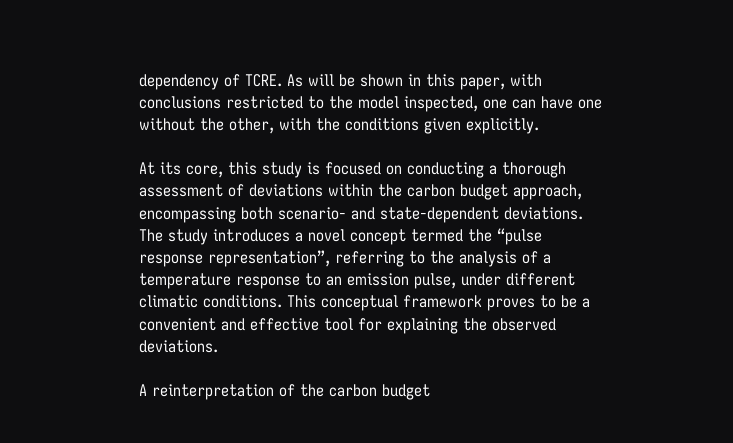dependency of TCRE. As will be shown in this paper, with conclusions restricted to the model inspected, one can have one without the other, with the conditions given explicitly.

At its core, this study is focused on conducting a thorough assessment of deviations within the carbon budget approach, encompassing both scenario- and state-dependent deviations. The study introduces a novel concept termed the “pulse response representation”, referring to the analysis of a temperature response to an emission pulse, under different climatic conditions. This conceptual framework proves to be a convenient and effective tool for explaining the observed deviations.

A reinterpretation of the carbon budget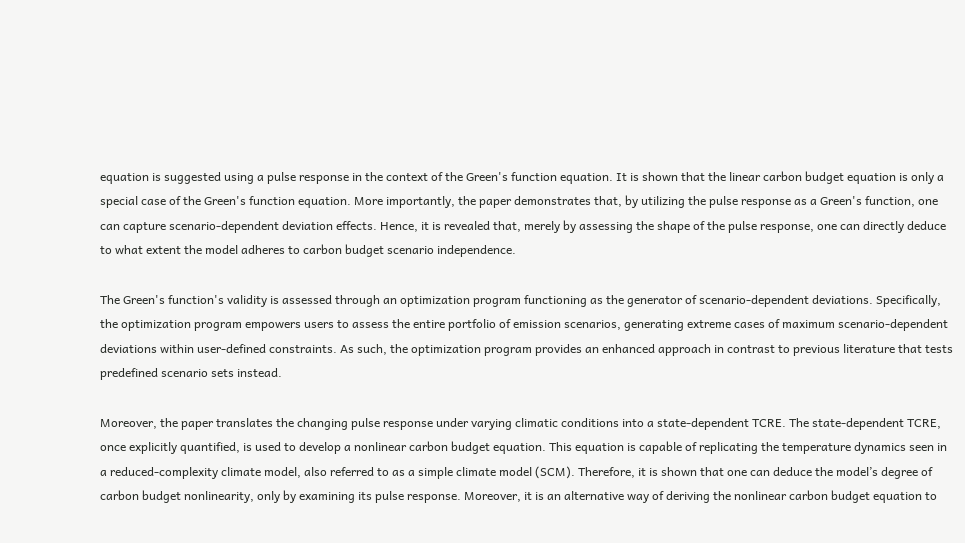equation is suggested using a pulse response in the context of the Green's function equation. It is shown that the linear carbon budget equation is only a special case of the Green's function equation. More importantly, the paper demonstrates that, by utilizing the pulse response as a Green's function, one can capture scenario-dependent deviation effects. Hence, it is revealed that, merely by assessing the shape of the pulse response, one can directly deduce to what extent the model adheres to carbon budget scenario independence.

The Green's function's validity is assessed through an optimization program functioning as the generator of scenario-dependent deviations. Specifically, the optimization program empowers users to assess the entire portfolio of emission scenarios, generating extreme cases of maximum scenario-dependent deviations within user-defined constraints. As such, the optimization program provides an enhanced approach in contrast to previous literature that tests predefined scenario sets instead.

Moreover, the paper translates the changing pulse response under varying climatic conditions into a state-dependent TCRE. The state-dependent TCRE, once explicitly quantified, is used to develop a nonlinear carbon budget equation. This equation is capable of replicating the temperature dynamics seen in a reduced-complexity climate model, also referred to as a simple climate model (SCM). Therefore, it is shown that one can deduce the model’s degree of carbon budget nonlinearity, only by examining its pulse response. Moreover, it is an alternative way of deriving the nonlinear carbon budget equation to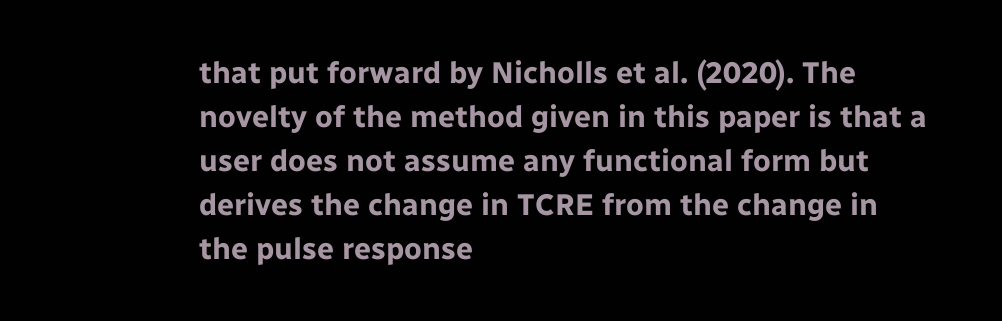that put forward by Nicholls et al. (2020). The novelty of the method given in this paper is that a user does not assume any functional form but derives the change in TCRE from the change in the pulse response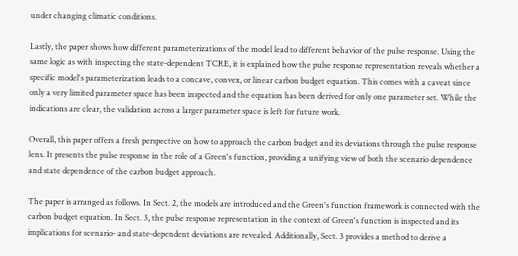under changing climatic conditions.

Lastly, the paper shows how different parameterizations of the model lead to different behavior of the pulse response. Using the same logic as with inspecting the state-dependent TCRE, it is explained how the pulse response representation reveals whether a specific model's parameterization leads to a concave, convex, or linear carbon budget equation. This comes with a caveat since only a very limited parameter space has been inspected and the equation has been derived for only one parameter set. While the indications are clear, the validation across a larger parameter space is left for future work.

Overall, this paper offers a fresh perspective on how to approach the carbon budget and its deviations through the pulse response lens. It presents the pulse response in the role of a Green's function, providing a unifying view of both the scenario dependence and state dependence of the carbon budget approach.

The paper is arranged as follows. In Sect. 2, the models are introduced and the Green's function framework is connected with the carbon budget equation. In Sect. 3, the pulse response representation in the context of Green's function is inspected and its implications for scenario- and state-dependent deviations are revealed. Additionally, Sect. 3 provides a method to derive a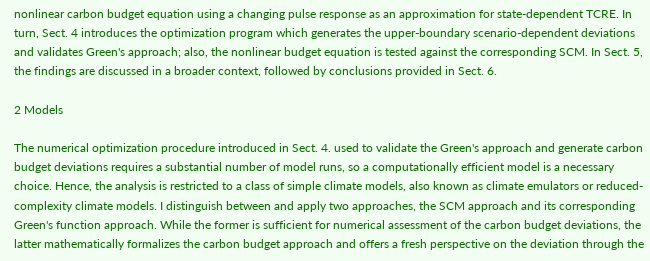nonlinear carbon budget equation using a changing pulse response as an approximation for state-dependent TCRE. In turn, Sect. 4 introduces the optimization program which generates the upper-boundary scenario-dependent deviations and validates Green's approach; also, the nonlinear budget equation is tested against the corresponding SCM. In Sect. 5, the findings are discussed in a broader context, followed by conclusions provided in Sect. 6.

2 Models

The numerical optimization procedure introduced in Sect. 4. used to validate the Green's approach and generate carbon budget deviations requires a substantial number of model runs, so a computationally efficient model is a necessary choice. Hence, the analysis is restricted to a class of simple climate models, also known as climate emulators or reduced-complexity climate models. I distinguish between and apply two approaches, the SCM approach and its corresponding Green's function approach. While the former is sufficient for numerical assessment of the carbon budget deviations, the latter mathematically formalizes the carbon budget approach and offers a fresh perspective on the deviation through the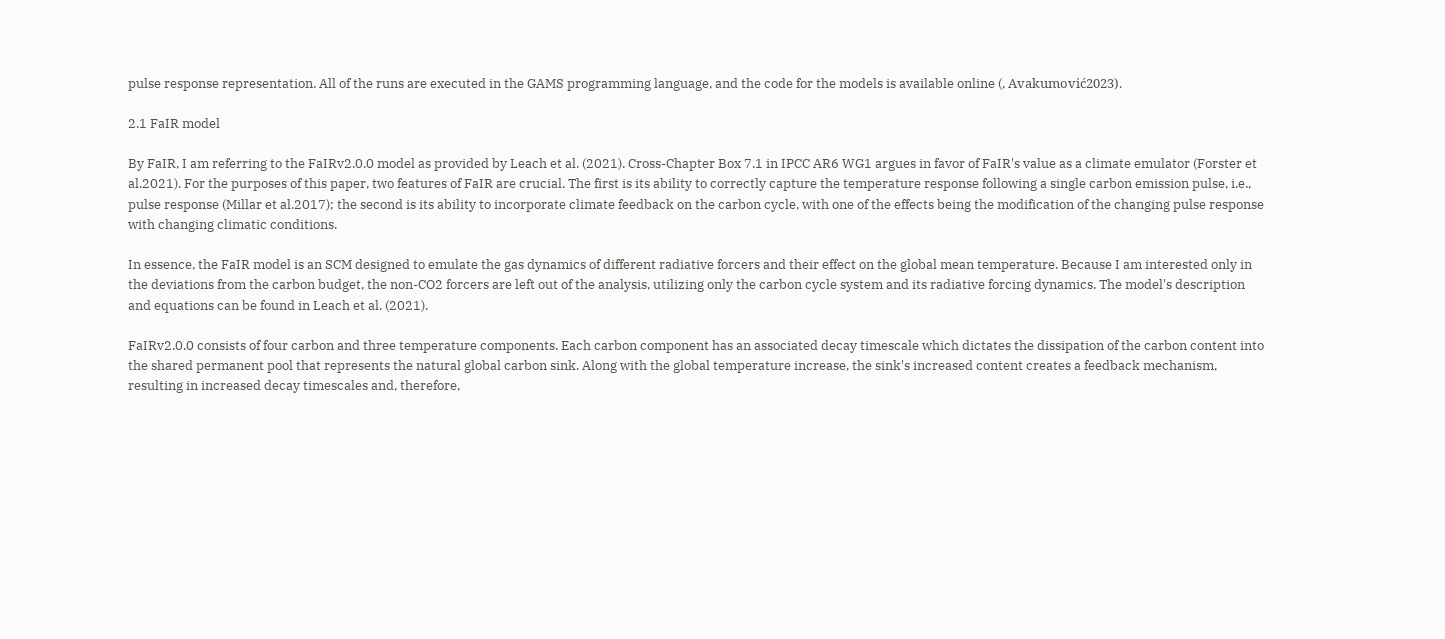pulse response representation. All of the runs are executed in the GAMS programming language, and the code for the models is available online (, Avakumović2023).

2.1 FaIR model

By FaIR, I am referring to the FaIRv2.0.0 model as provided by Leach et al. (2021). Cross-Chapter Box 7.1 in IPCC AR6 WG1 argues in favor of FaIR's value as a climate emulator (Forster et al.2021). For the purposes of this paper, two features of FaIR are crucial. The first is its ability to correctly capture the temperature response following a single carbon emission pulse, i.e., pulse response (Millar et al.2017); the second is its ability to incorporate climate feedback on the carbon cycle, with one of the effects being the modification of the changing pulse response with changing climatic conditions.

In essence, the FaIR model is an SCM designed to emulate the gas dynamics of different radiative forcers and their effect on the global mean temperature. Because I am interested only in the deviations from the carbon budget, the non-CO2 forcers are left out of the analysis, utilizing only the carbon cycle system and its radiative forcing dynamics. The model's description and equations can be found in Leach et al. (2021).

FaIRv2.0.0 consists of four carbon and three temperature components. Each carbon component has an associated decay timescale which dictates the dissipation of the carbon content into the shared permanent pool that represents the natural global carbon sink. Along with the global temperature increase, the sink's increased content creates a feedback mechanism, resulting in increased decay timescales and, therefore,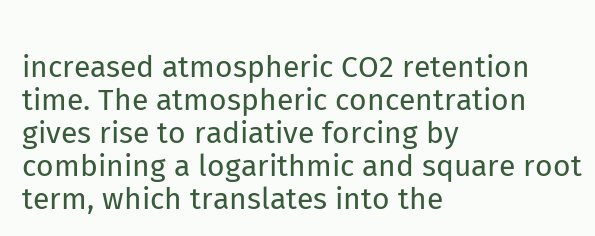increased atmospheric CO2 retention time. The atmospheric concentration gives rise to radiative forcing by combining a logarithmic and square root term, which translates into the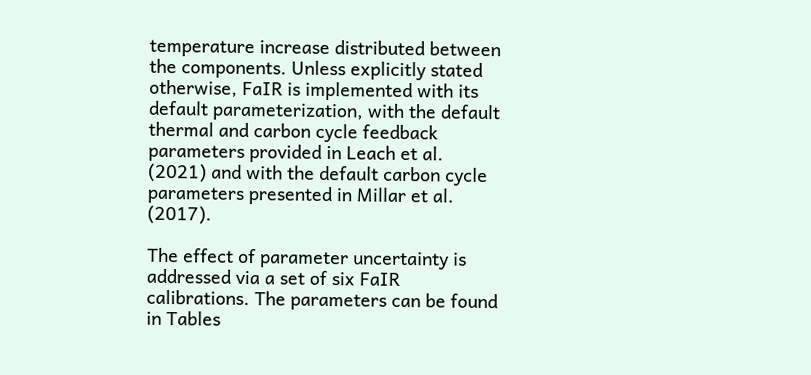temperature increase distributed between the components. Unless explicitly stated otherwise, FaIR is implemented with its default parameterization, with the default thermal and carbon cycle feedback parameters provided in Leach et al. (2021) and with the default carbon cycle parameters presented in Millar et al. (2017).

The effect of parameter uncertainty is addressed via a set of six FaIR calibrations. The parameters can be found in Tables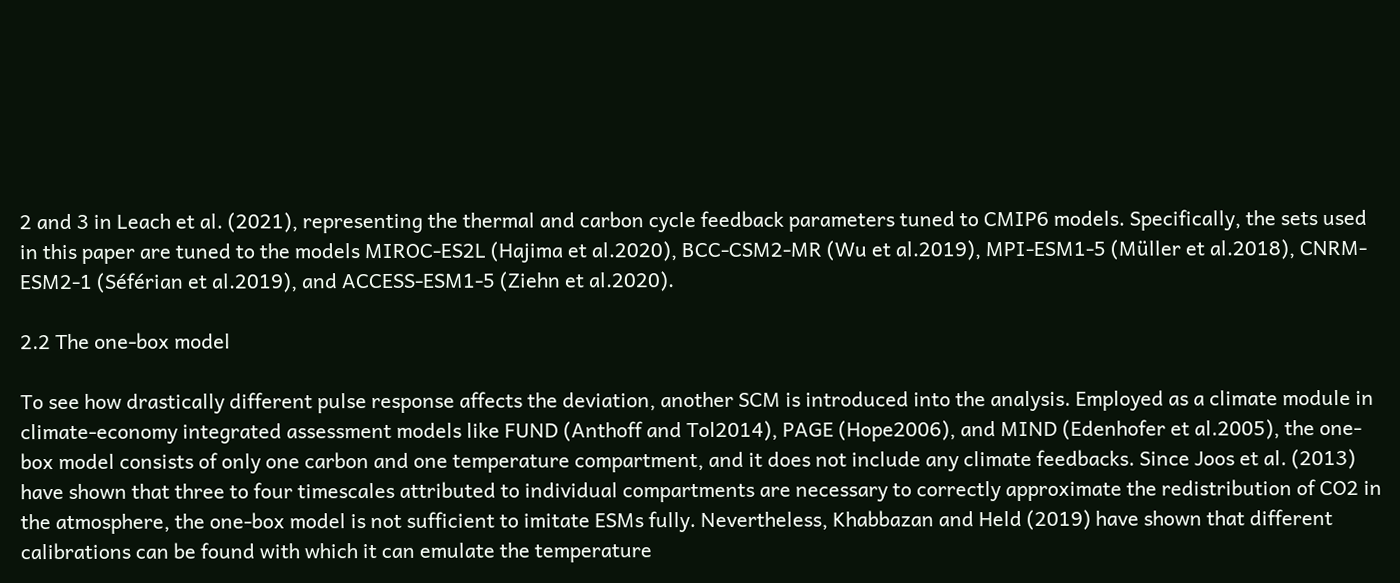2 and 3 in Leach et al. (2021), representing the thermal and carbon cycle feedback parameters tuned to CMIP6 models. Specifically, the sets used in this paper are tuned to the models MIROC-ES2L (Hajima et al.2020), BCC-CSM2-MR (Wu et al.2019), MPI-ESM1-5 (Müller et al.2018), CNRM-ESM2-1 (Séférian et al.2019), and ACCESS-ESM1-5 (Ziehn et al.2020).

2.2 The one-box model

To see how drastically different pulse response affects the deviation, another SCM is introduced into the analysis. Employed as a climate module in climate-economy integrated assessment models like FUND (Anthoff and Tol2014), PAGE (Hope2006), and MIND (Edenhofer et al.2005), the one-box model consists of only one carbon and one temperature compartment, and it does not include any climate feedbacks. Since Joos et al. (2013) have shown that three to four timescales attributed to individual compartments are necessary to correctly approximate the redistribution of CO2 in the atmosphere, the one-box model is not sufficient to imitate ESMs fully. Nevertheless, Khabbazan and Held (2019) have shown that different calibrations can be found with which it can emulate the temperature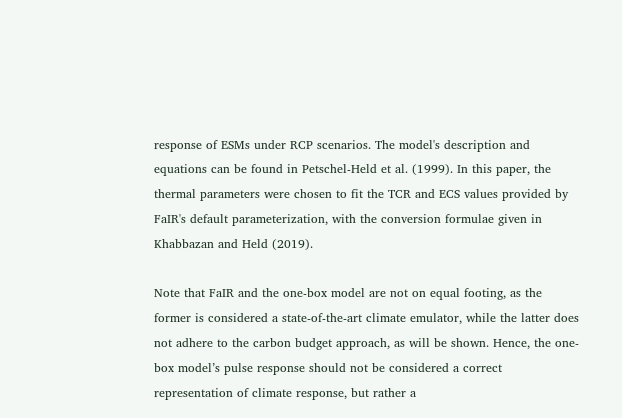response of ESMs under RCP scenarios. The model's description and equations can be found in Petschel-Held et al. (1999). In this paper, the thermal parameters were chosen to fit the TCR and ECS values provided by FaIR's default parameterization, with the conversion formulae given in Khabbazan and Held (2019).

Note that FaIR and the one-box model are not on equal footing, as the former is considered a state-of-the-art climate emulator, while the latter does not adhere to the carbon budget approach, as will be shown. Hence, the one-box model’s pulse response should not be considered a correct representation of climate response, but rather a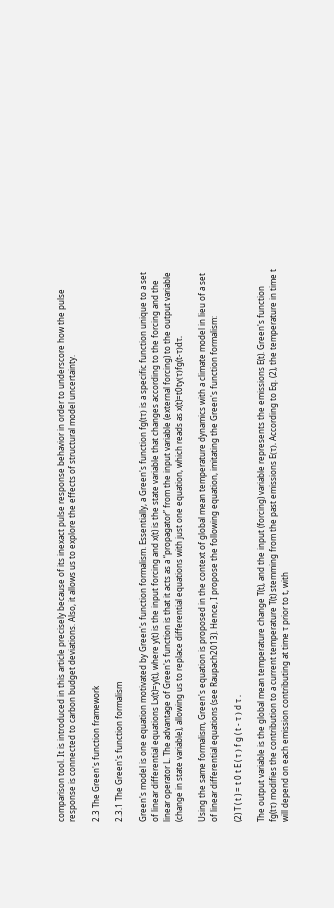comparison tool. It is introduced in this article precisely because of its inexact pulse response behavior in order to underscore how the pulse response is connected to carbon budget deviations. Also, it allows us to explore the effects of structural model uncertainty.

2.3 The Green's function framework

2.3.1 The Green's function formalism

Green's model is one equation motivated by Green's function formalism. Essentially, a Green's function fg(tτ) is a specific function unique to a set of linear differential equations Lx(t)=y(t), where y(t) is the input forcing and x(t) is the state variable that changes according to the forcing and the linear operator L. The advantage of Green's function is that it acts as a “propagator” from the input variable (external forcing) to the output variable (change in state variable), allowing us to replace differential equations with just one equation, which reads as x(t)=t0ty(τ)fg(t-τ)dτ.

Using the same formalism, Green's equation is proposed in the context of global mean temperature dynamics with a climate model in lieu of a set of linear differential equations (see Raupach2013). Hence, I propose the following equation, imitating the Green's function formalism:

(2) T ( t ) = t 0 t E ( τ ) f g ( t - τ ) d τ .

The output variable is the global mean temperature change T(t), and the input (forcing) variable represents the emissions E(t). Green's function fg(tτ) modifies the contribution to a current temperature T(t) stemming from the past emissions E(τ). According to Eq. (2), the temperature in time t will depend on each emission contributing at time τ prior to t, with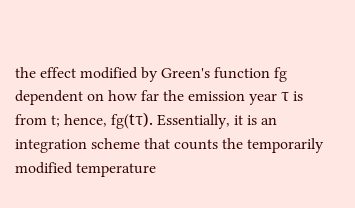the effect modified by Green's function fg dependent on how far the emission year τ is from t; hence, fg(tτ). Essentially, it is an integration scheme that counts the temporarily modified temperature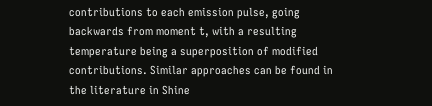contributions to each emission pulse, going backwards from moment t, with a resulting temperature being a superposition of modified contributions. Similar approaches can be found in the literature in Shine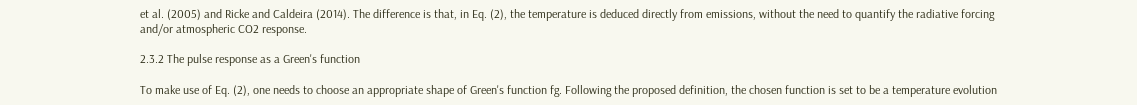et al. (2005) and Ricke and Caldeira (2014). The difference is that, in Eq. (2), the temperature is deduced directly from emissions, without the need to quantify the radiative forcing and/or atmospheric CO2 response.

2.3.2 The pulse response as a Green's function

To make use of Eq. (2), one needs to choose an appropriate shape of Green's function fg. Following the proposed definition, the chosen function is set to be a temperature evolution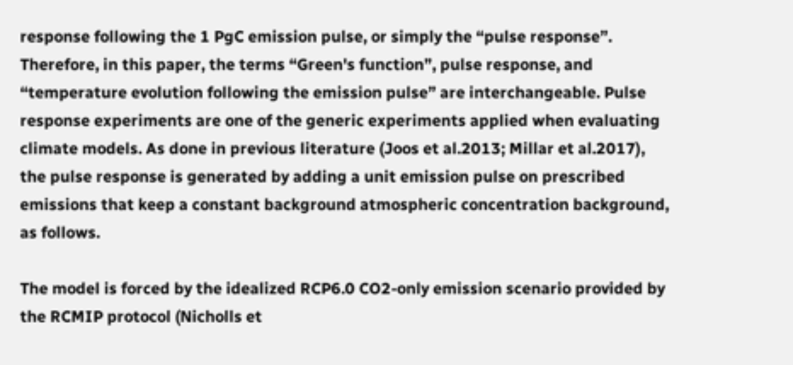response following the 1 PgC emission pulse, or simply the “pulse response”. Therefore, in this paper, the terms “Green's function”, pulse response, and “temperature evolution following the emission pulse” are interchangeable. Pulse response experiments are one of the generic experiments applied when evaluating climate models. As done in previous literature (Joos et al.2013; Millar et al.2017), the pulse response is generated by adding a unit emission pulse on prescribed emissions that keep a constant background atmospheric concentration background, as follows.

The model is forced by the idealized RCP6.0 CO2-only emission scenario provided by the RCMIP protocol (Nicholls et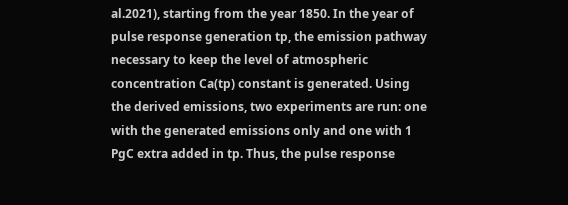al.2021), starting from the year 1850. In the year of pulse response generation tp, the emission pathway necessary to keep the level of atmospheric concentration Ca(tp) constant is generated. Using the derived emissions, two experiments are run: one with the generated emissions only and one with 1 PgC extra added in tp. Thus, the pulse response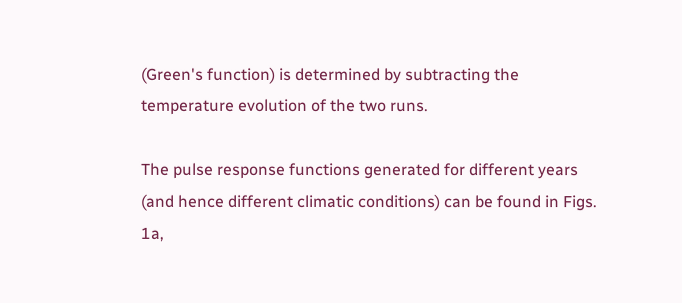(Green's function) is determined by subtracting the temperature evolution of the two runs.

The pulse response functions generated for different years (and hence different climatic conditions) can be found in Figs. 1a,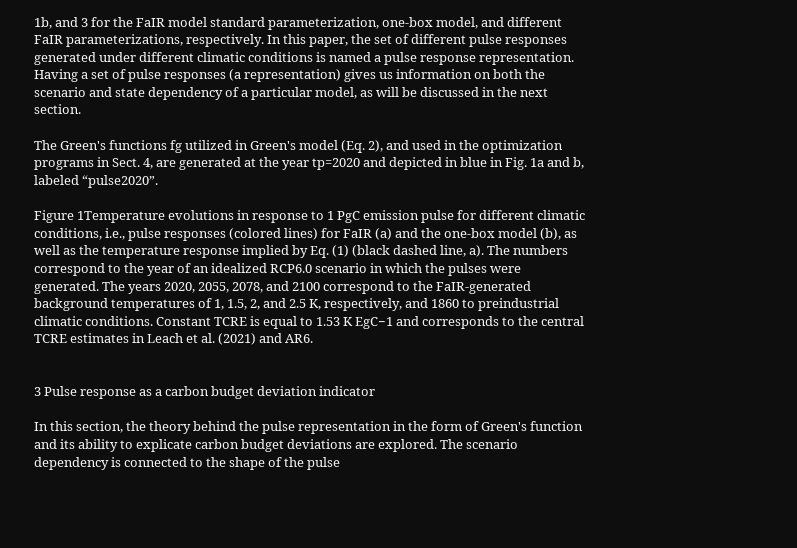1b, and 3 for the FaIR model standard parameterization, one-box model, and different FaIR parameterizations, respectively. In this paper, the set of different pulse responses generated under different climatic conditions is named a pulse response representation. Having a set of pulse responses (a representation) gives us information on both the scenario and state dependency of a particular model, as will be discussed in the next section.

The Green's functions fg utilized in Green's model (Eq. 2), and used in the optimization programs in Sect. 4, are generated at the year tp=2020 and depicted in blue in Fig. 1a and b, labeled “pulse2020”.

Figure 1Temperature evolutions in response to 1 PgC emission pulse for different climatic conditions, i.e., pulse responses (colored lines) for FaIR (a) and the one-box model (b), as well as the temperature response implied by Eq. (1) (black dashed line, a). The numbers correspond to the year of an idealized RCP6.0 scenario in which the pulses were generated. The years 2020, 2055, 2078, and 2100 correspond to the FaIR-generated background temperatures of 1, 1.5, 2, and 2.5 K, respectively, and 1860 to preindustrial climatic conditions. Constant TCRE is equal to 1.53 K EgC−1 and corresponds to the central TCRE estimates in Leach et al. (2021) and AR6.


3 Pulse response as a carbon budget deviation indicator

In this section, the theory behind the pulse representation in the form of Green's function and its ability to explicate carbon budget deviations are explored. The scenario dependency is connected to the shape of the pulse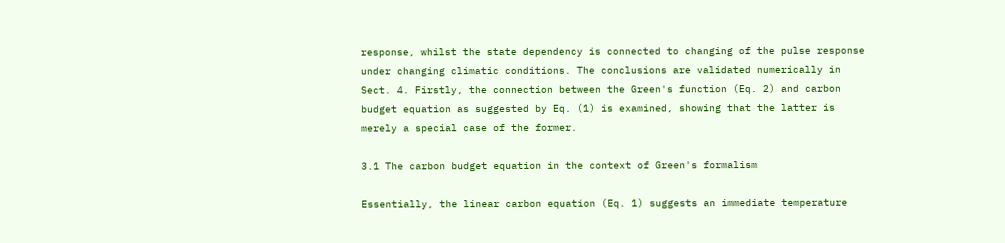response, whilst the state dependency is connected to changing of the pulse response under changing climatic conditions. The conclusions are validated numerically in Sect. 4. Firstly, the connection between the Green's function (Eq. 2) and carbon budget equation as suggested by Eq. (1) is examined, showing that the latter is merely a special case of the former.

3.1 The carbon budget equation in the context of Green's formalism

Essentially, the linear carbon equation (Eq. 1) suggests an immediate temperature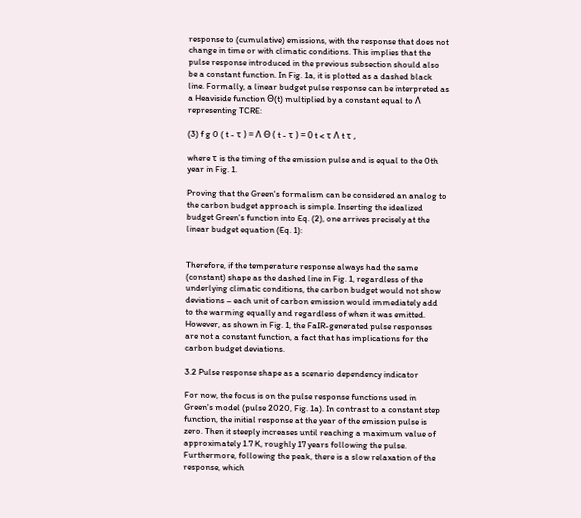response to (cumulative) emissions, with the response that does not change in time or with climatic conditions. This implies that the pulse response introduced in the previous subsection should also be a constant function. In Fig. 1a, it is plotted as a dashed black line. Formally, a linear budget pulse response can be interpreted as a Heaviside function Θ(t) multiplied by a constant equal to Λ representing TCRE:

(3) f g 0 ( t - τ ) = Λ Θ ( t - τ ) = 0 t < τ Λ t τ ,

where τ is the timing of the emission pulse and is equal to the 0th year in Fig. 1.

Proving that the Green's formalism can be considered an analog to the carbon budget approach is simple. Inserting the idealized budget Green's function into Eq. (2), one arrives precisely at the linear budget equation (Eq. 1):


Therefore, if the temperature response always had the same (constant) shape as the dashed line in Fig. 1, regardless of the underlying climatic conditions, the carbon budget would not show deviations – each unit of carbon emission would immediately add to the warming equally and regardless of when it was emitted. However, as shown in Fig. 1, the FaIR-generated pulse responses are not a constant function, a fact that has implications for the carbon budget deviations.

3.2 Pulse response shape as a scenario dependency indicator

For now, the focus is on the pulse response functions used in Green's model (pulse 2020, Fig. 1a). In contrast to a constant step function, the initial response at the year of the emission pulse is zero. Then it steeply increases until reaching a maximum value of approximately 1.7 K, roughly 17 years following the pulse. Furthermore, following the peak, there is a slow relaxation of the response, which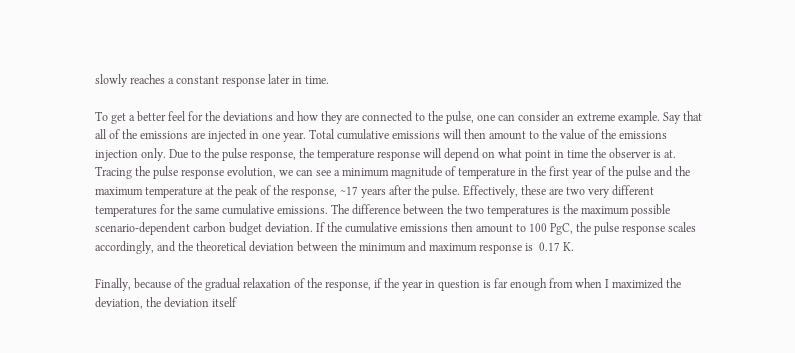slowly reaches a constant response later in time.

To get a better feel for the deviations and how they are connected to the pulse, one can consider an extreme example. Say that all of the emissions are injected in one year. Total cumulative emissions will then amount to the value of the emissions injection only. Due to the pulse response, the temperature response will depend on what point in time the observer is at. Tracing the pulse response evolution, we can see a minimum magnitude of temperature in the first year of the pulse and the maximum temperature at the peak of the response, ∼17 years after the pulse. Effectively, these are two very different temperatures for the same cumulative emissions. The difference between the two temperatures is the maximum possible scenario-dependent carbon budget deviation. If the cumulative emissions then amount to 100 PgC, the pulse response scales accordingly, and the theoretical deviation between the minimum and maximum response is  0.17 K.

Finally, because of the gradual relaxation of the response, if the year in question is far enough from when I maximized the deviation, the deviation itself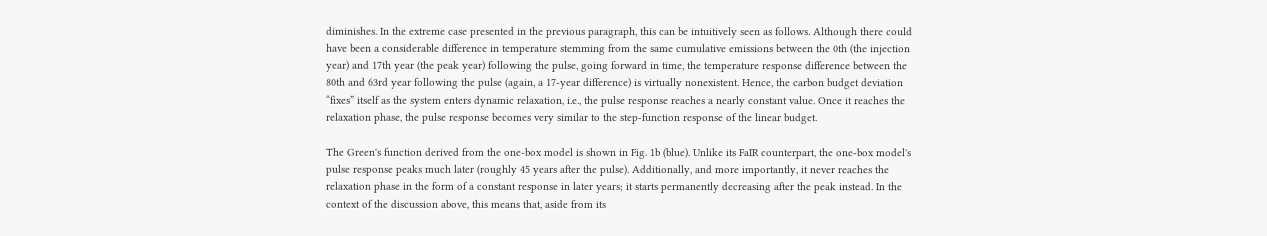diminishes. In the extreme case presented in the previous paragraph, this can be intuitively seen as follows. Although there could have been a considerable difference in temperature stemming from the same cumulative emissions between the 0th (the injection year) and 17th year (the peak year) following the pulse, going forward in time, the temperature response difference between the 80th and 63rd year following the pulse (again, a 17-year difference) is virtually nonexistent. Hence, the carbon budget deviation “fixes” itself as the system enters dynamic relaxation, i.e., the pulse response reaches a nearly constant value. Once it reaches the relaxation phase, the pulse response becomes very similar to the step-function response of the linear budget.

The Green's function derived from the one-box model is shown in Fig. 1b (blue). Unlike its FaIR counterpart, the one-box model's pulse response peaks much later (roughly 45 years after the pulse). Additionally, and more importantly, it never reaches the relaxation phase in the form of a constant response in later years; it starts permanently decreasing after the peak instead. In the context of the discussion above, this means that, aside from its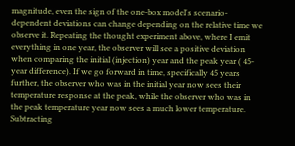magnitude, even the sign of the one-box model's scenario-dependent deviations can change depending on the relative time we observe it. Repeating the thought experiment above, where I emit everything in one year, the observer will see a positive deviation when comparing the initial (injection) year and the peak year ( 45-year difference). If we go forward in time, specifically 45 years further, the observer who was in the initial year now sees their temperature response at the peak, while the observer who was in the peak temperature year now sees a much lower temperature. Subtracting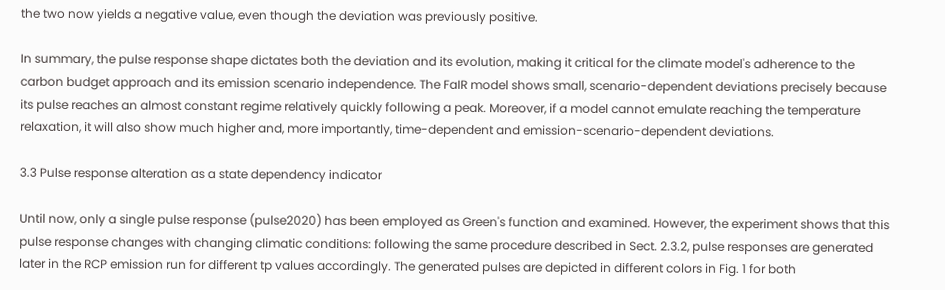the two now yields a negative value, even though the deviation was previously positive.

In summary, the pulse response shape dictates both the deviation and its evolution, making it critical for the climate model's adherence to the carbon budget approach and its emission scenario independence. The FaIR model shows small, scenario-dependent deviations precisely because its pulse reaches an almost constant regime relatively quickly following a peak. Moreover, if a model cannot emulate reaching the temperature relaxation, it will also show much higher and, more importantly, time-dependent and emission-scenario-dependent deviations.

3.3 Pulse response alteration as a state dependency indicator

Until now, only a single pulse response (pulse2020) has been employed as Green's function and examined. However, the experiment shows that this pulse response changes with changing climatic conditions: following the same procedure described in Sect. 2.3.2, pulse responses are generated later in the RCP emission run for different tp values accordingly. The generated pulses are depicted in different colors in Fig. 1 for both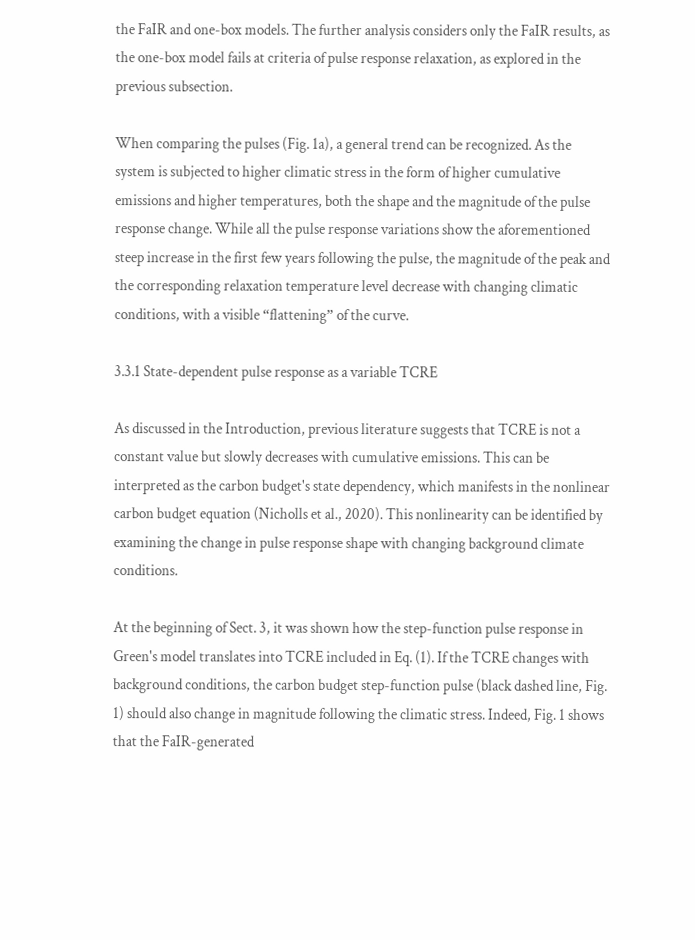the FaIR and one-box models. The further analysis considers only the FaIR results, as the one-box model fails at criteria of pulse response relaxation, as explored in the previous subsection.

When comparing the pulses (Fig. 1a), a general trend can be recognized. As the system is subjected to higher climatic stress in the form of higher cumulative emissions and higher temperatures, both the shape and the magnitude of the pulse response change. While all the pulse response variations show the aforementioned steep increase in the first few years following the pulse, the magnitude of the peak and the corresponding relaxation temperature level decrease with changing climatic conditions, with a visible “flattening” of the curve.

3.3.1 State-dependent pulse response as a variable TCRE

As discussed in the Introduction, previous literature suggests that TCRE is not a constant value but slowly decreases with cumulative emissions. This can be interpreted as the carbon budget's state dependency, which manifests in the nonlinear carbon budget equation (Nicholls et al., 2020). This nonlinearity can be identified by examining the change in pulse response shape with changing background climate conditions.

At the beginning of Sect. 3, it was shown how the step-function pulse response in Green's model translates into TCRE included in Eq. (1). If the TCRE changes with background conditions, the carbon budget step-function pulse (black dashed line, Fig. 1) should also change in magnitude following the climatic stress. Indeed, Fig. 1 shows that the FaIR-generated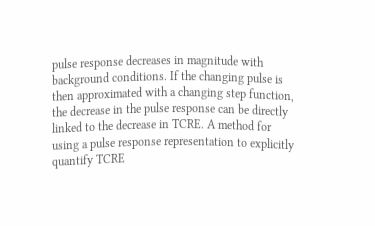pulse response decreases in magnitude with background conditions. If the changing pulse is then approximated with a changing step function, the decrease in the pulse response can be directly linked to the decrease in TCRE. A method for using a pulse response representation to explicitly quantify TCRE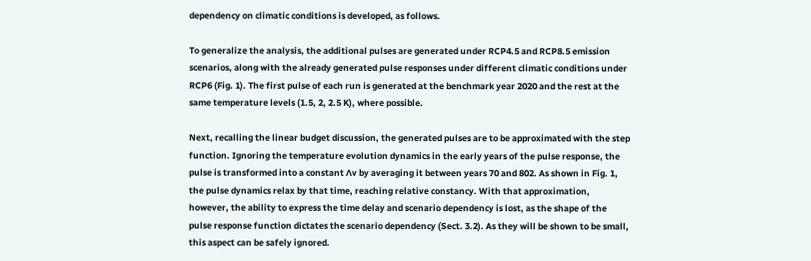dependency on climatic conditions is developed, as follows.

To generalize the analysis, the additional pulses are generated under RCP4.5 and RCP8.5 emission scenarios, along with the already generated pulse responses under different climatic conditions under RCP6 (Fig. 1). The first pulse of each run is generated at the benchmark year 2020 and the rest at the same temperature levels (1.5, 2, 2.5 K), where possible.

Next, recalling the linear budget discussion, the generated pulses are to be approximated with the step function. Ignoring the temperature evolution dynamics in the early years of the pulse response, the pulse is transformed into a constant Λv by averaging it between years 70 and 802. As shown in Fig. 1, the pulse dynamics relax by that time, reaching relative constancy. With that approximation, however, the ability to express the time delay and scenario dependency is lost, as the shape of the pulse response function dictates the scenario dependency (Sect. 3.2). As they will be shown to be small, this aspect can be safely ignored.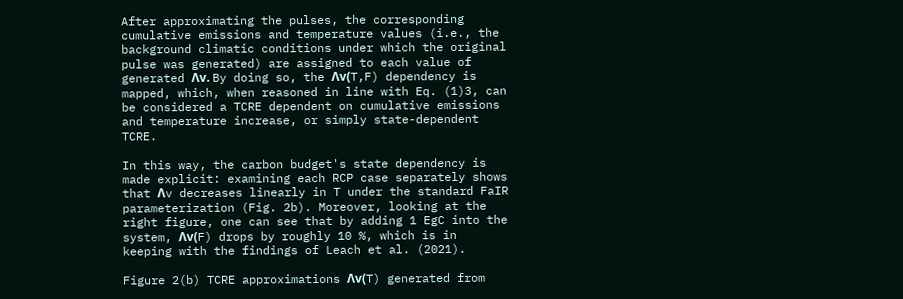After approximating the pulses, the corresponding cumulative emissions and temperature values (i.e., the background climatic conditions under which the original pulse was generated) are assigned to each value of generated Λv. By doing so, the Λv(T,F) dependency is mapped, which, when reasoned in line with Eq. (1)3, can be considered a TCRE dependent on cumulative emissions and temperature increase, or simply state-dependent TCRE.

In this way, the carbon budget's state dependency is made explicit: examining each RCP case separately shows that Λv decreases linearly in T under the standard FaIR parameterization (Fig. 2b). Moreover, looking at the right figure, one can see that by adding 1 EgC into the system, Λv(F) drops by roughly 10 %, which is in keeping with the findings of Leach et al. (2021).

Figure 2(b) TCRE approximations Λv(T) generated from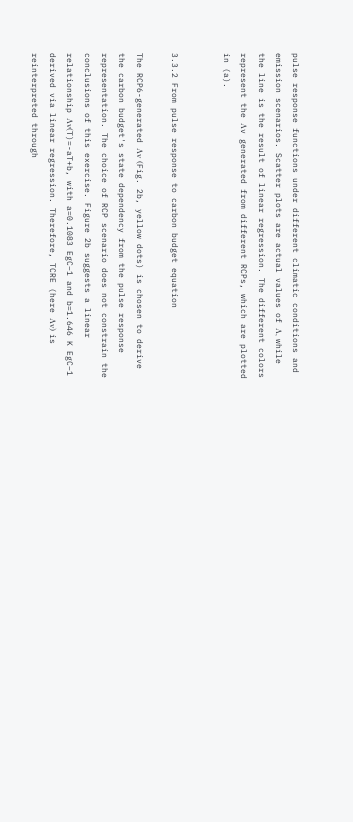pulse response functions under different climatic conditions and emission scenarios. Scatter plots are actual values of Λ, while the line is the result of linear regression. The different colors represent the Λv generated from different RCPs, which are plotted in (a).


3.3.2 From pulse response to carbon budget equation

The RCP6-generated Λv (Fig. 2b, yellow dots) is chosen to derive the carbon budget's state dependency from the pulse response representation. The choice of RCP scenario does not constrain the conclusions of this exercise. Figure 2b suggests a linear relationship Λv(T)=-aT+b, with a=0.1083 EgC−1 and b=1.646 K EgC−1 derived via linear regression. Therefore, TCRE (here Λv) is reinterpreted through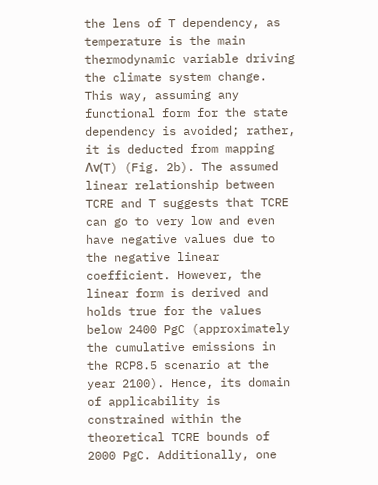the lens of T dependency, as temperature is the main thermodynamic variable driving the climate system change. This way, assuming any functional form for the state dependency is avoided; rather, it is deducted from mapping Λv(T) (Fig. 2b). The assumed linear relationship between TCRE and T suggests that TCRE can go to very low and even have negative values due to the negative linear coefficient. However, the linear form is derived and holds true for the values below 2400 PgC (approximately the cumulative emissions in the RCP8.5 scenario at the year 2100). Hence, its domain of applicability is constrained within the theoretical TCRE bounds of 2000 PgC. Additionally, one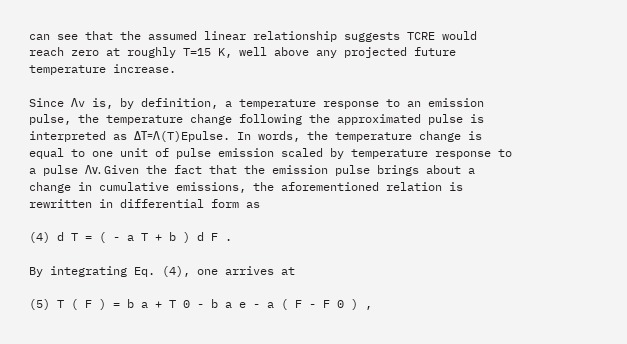can see that the assumed linear relationship suggests TCRE would reach zero at roughly T=15 K, well above any projected future temperature increase.

Since Λv is, by definition, a temperature response to an emission pulse, the temperature change following the approximated pulse is interpreted as ΔT=Λ(T)Epulse. In words, the temperature change is equal to one unit of pulse emission scaled by temperature response to a pulse Λv. Given the fact that the emission pulse brings about a change in cumulative emissions, the aforementioned relation is rewritten in differential form as

(4) d T = ( - a T + b ) d F .

By integrating Eq. (4), one arrives at

(5) T ( F ) = b a + T 0 - b a e - a ( F - F 0 ) ,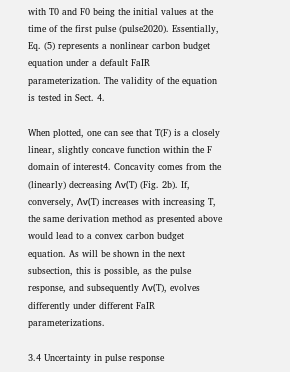with T0 and F0 being the initial values at the time of the first pulse (pulse2020). Essentially, Eq. (5) represents a nonlinear carbon budget equation under a default FaIR parameterization. The validity of the equation is tested in Sect. 4.

When plotted, one can see that T(F) is a closely linear, slightly concave function within the F domain of interest4. Concavity comes from the (linearly) decreasing Λv(T) (Fig. 2b). If, conversely, Λv(T) increases with increasing T, the same derivation method as presented above would lead to a convex carbon budget equation. As will be shown in the next subsection, this is possible, as the pulse response, and subsequently Λv(T), evolves differently under different FaIR parameterizations.

3.4 Uncertainty in pulse response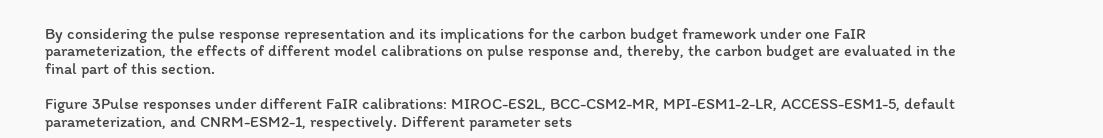By considering the pulse response representation and its implications for the carbon budget framework under one FaIR parameterization, the effects of different model calibrations on pulse response and, thereby, the carbon budget are evaluated in the final part of this section.

Figure 3Pulse responses under different FaIR calibrations: MIROC-ES2L, BCC-CSM2-MR, MPI-ESM1-2-LR, ACCESS-ESM1-5, default parameterization, and CNRM-ESM2-1, respectively. Different parameter sets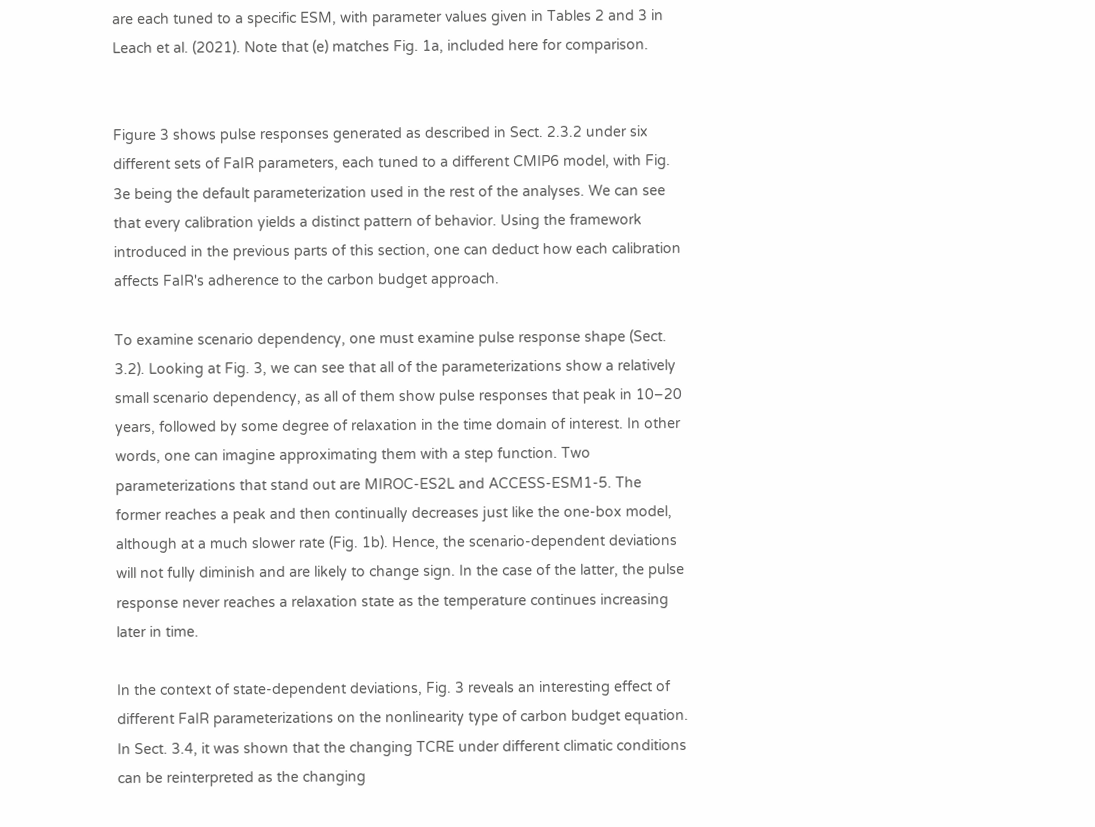are each tuned to a specific ESM, with parameter values given in Tables 2 and 3 in Leach et al. (2021). Note that (e) matches Fig. 1a, included here for comparison.


Figure 3 shows pulse responses generated as described in Sect. 2.3.2 under six different sets of FaIR parameters, each tuned to a different CMIP6 model, with Fig. 3e being the default parameterization used in the rest of the analyses. We can see that every calibration yields a distinct pattern of behavior. Using the framework introduced in the previous parts of this section, one can deduct how each calibration affects FaIR's adherence to the carbon budget approach.

To examine scenario dependency, one must examine pulse response shape (Sect. 3.2). Looking at Fig. 3, we can see that all of the parameterizations show a relatively small scenario dependency, as all of them show pulse responses that peak in 10–20 years, followed by some degree of relaxation in the time domain of interest. In other words, one can imagine approximating them with a step function. Two parameterizations that stand out are MIROC-ES2L and ACCESS-ESM1-5. The former reaches a peak and then continually decreases just like the one-box model, although at a much slower rate (Fig. 1b). Hence, the scenario-dependent deviations will not fully diminish and are likely to change sign. In the case of the latter, the pulse response never reaches a relaxation state as the temperature continues increasing later in time.

In the context of state-dependent deviations, Fig. 3 reveals an interesting effect of different FaIR parameterizations on the nonlinearity type of carbon budget equation. In Sect. 3.4, it was shown that the changing TCRE under different climatic conditions can be reinterpreted as the changing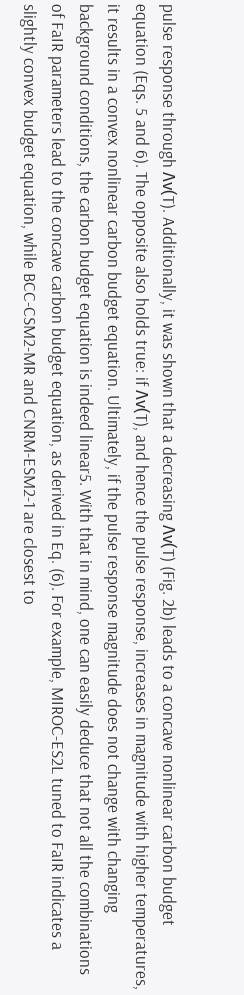pulse response through Λv(T). Additionally, it was shown that a decreasing Λv(T) (Fig. 2b) leads to a concave nonlinear carbon budget equation (Eqs. 5 and 6). The opposite also holds true: if Λv(T), and hence the pulse response, increases in magnitude with higher temperatures, it results in a convex nonlinear carbon budget equation. Ultimately, if the pulse response magnitude does not change with changing background conditions, the carbon budget equation is indeed linear5. With that in mind, one can easily deduce that not all the combinations of FaIR parameters lead to the concave carbon budget equation, as derived in Eq. (6). For example, MIROC-ES2L tuned to FaIR indicates a slightly convex budget equation, while BCC-CSM2-MR and CNRM-ESM2-1 are closest to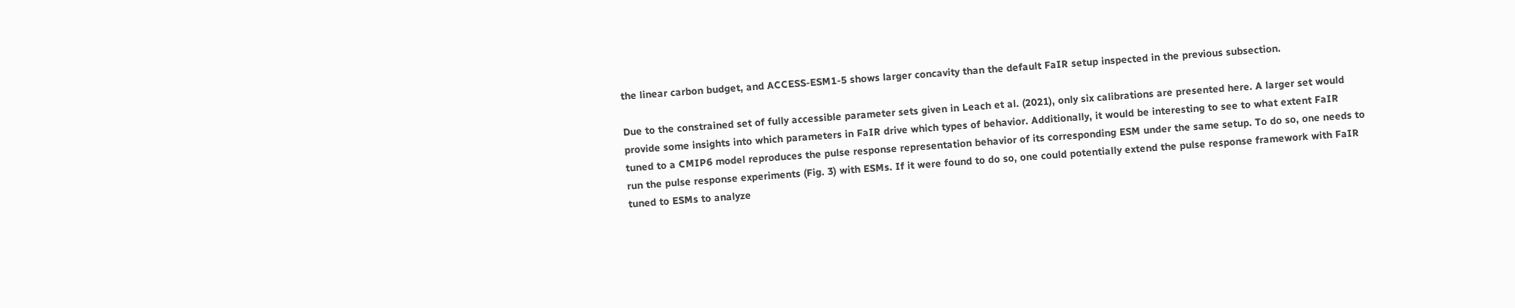the linear carbon budget, and ACCESS-ESM1-5 shows larger concavity than the default FaIR setup inspected in the previous subsection.

Due to the constrained set of fully accessible parameter sets given in Leach et al. (2021), only six calibrations are presented here. A larger set would provide some insights into which parameters in FaIR drive which types of behavior. Additionally, it would be interesting to see to what extent FaIR tuned to a CMIP6 model reproduces the pulse response representation behavior of its corresponding ESM under the same setup. To do so, one needs to run the pulse response experiments (Fig. 3) with ESMs. If it were found to do so, one could potentially extend the pulse response framework with FaIR tuned to ESMs to analyze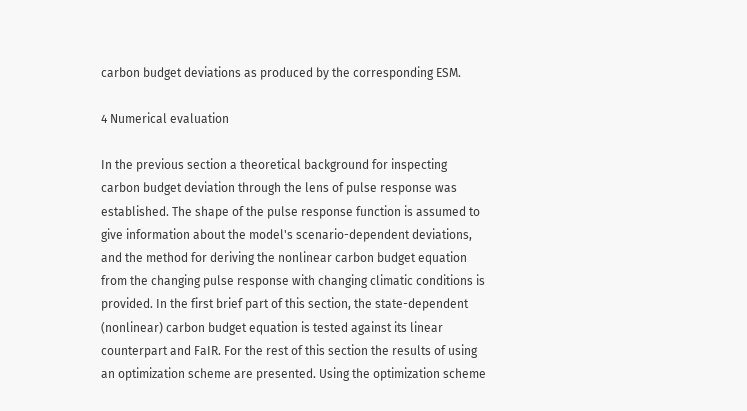carbon budget deviations as produced by the corresponding ESM.

4 Numerical evaluation

In the previous section a theoretical background for inspecting carbon budget deviation through the lens of pulse response was established. The shape of the pulse response function is assumed to give information about the model's scenario-dependent deviations, and the method for deriving the nonlinear carbon budget equation from the changing pulse response with changing climatic conditions is provided. In the first brief part of this section, the state-dependent (nonlinear) carbon budget equation is tested against its linear counterpart and FaIR. For the rest of this section the results of using an optimization scheme are presented. Using the optimization scheme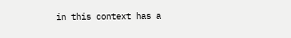in this context has a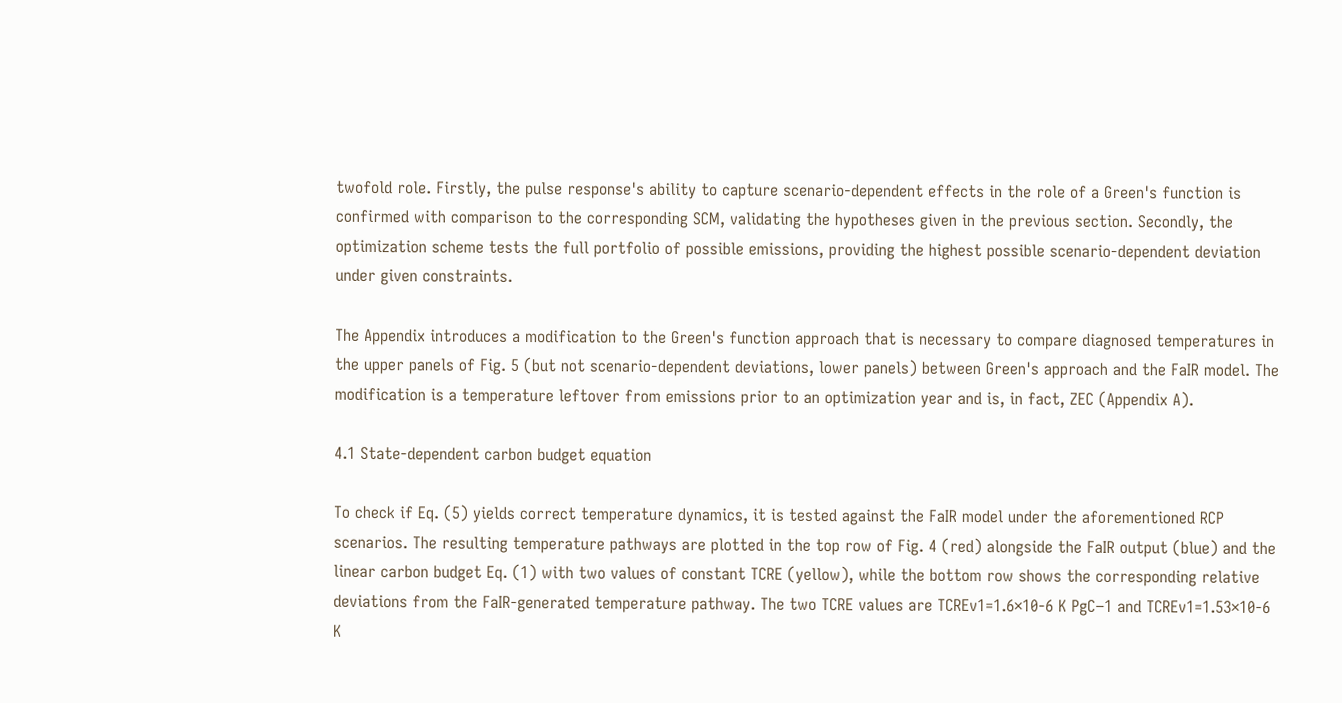twofold role. Firstly, the pulse response's ability to capture scenario-dependent effects in the role of a Green's function is confirmed with comparison to the corresponding SCM, validating the hypotheses given in the previous section. Secondly, the optimization scheme tests the full portfolio of possible emissions, providing the highest possible scenario-dependent deviation under given constraints.

The Appendix introduces a modification to the Green's function approach that is necessary to compare diagnosed temperatures in the upper panels of Fig. 5 (but not scenario-dependent deviations, lower panels) between Green's approach and the FaIR model. The modification is a temperature leftover from emissions prior to an optimization year and is, in fact, ZEC (Appendix A).

4.1 State-dependent carbon budget equation

To check if Eq. (5) yields correct temperature dynamics, it is tested against the FaIR model under the aforementioned RCP scenarios. The resulting temperature pathways are plotted in the top row of Fig. 4 (red) alongside the FaIR output (blue) and the linear carbon budget Eq. (1) with two values of constant TCRE (yellow), while the bottom row shows the corresponding relative deviations from the FaIR-generated temperature pathway. The two TCRE values are TCREv1=1.6×10-6 K PgC−1 and TCREv1=1.53×10-6 K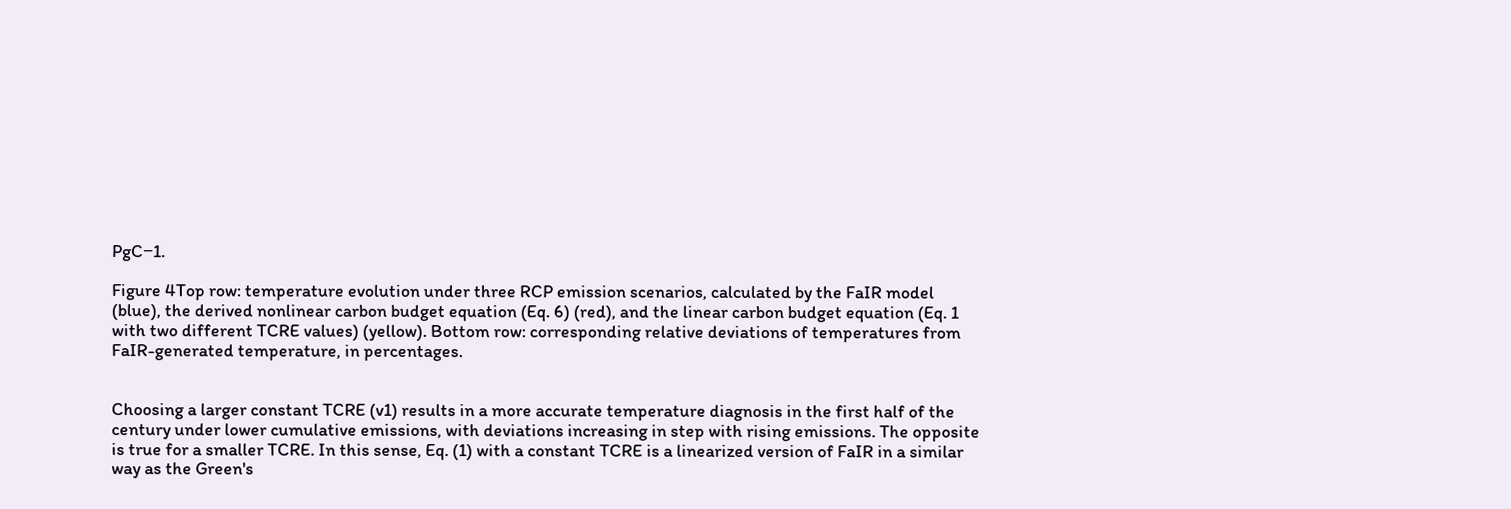PgC−1.

Figure 4Top row: temperature evolution under three RCP emission scenarios, calculated by the FaIR model (blue), the derived nonlinear carbon budget equation (Eq. 6) (red), and the linear carbon budget equation (Eq. 1 with two different TCRE values) (yellow). Bottom row: corresponding relative deviations of temperatures from FaIR-generated temperature, in percentages.


Choosing a larger constant TCRE (v1) results in a more accurate temperature diagnosis in the first half of the century under lower cumulative emissions, with deviations increasing in step with rising emissions. The opposite is true for a smaller TCRE. In this sense, Eq. (1) with a constant TCRE is a linearized version of FaIR in a similar way as the Green's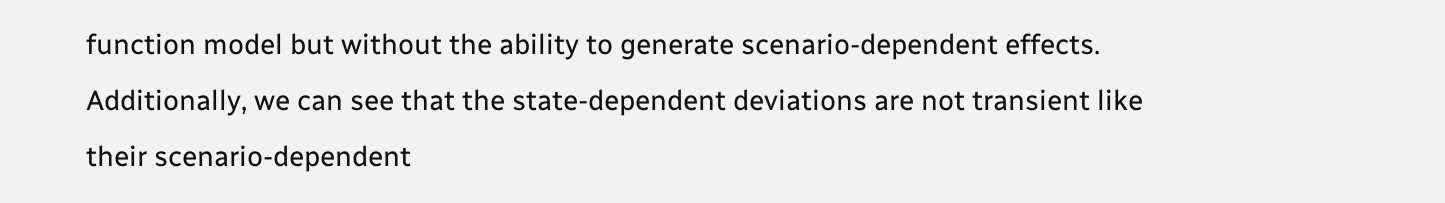function model but without the ability to generate scenario-dependent effects. Additionally, we can see that the state-dependent deviations are not transient like their scenario-dependent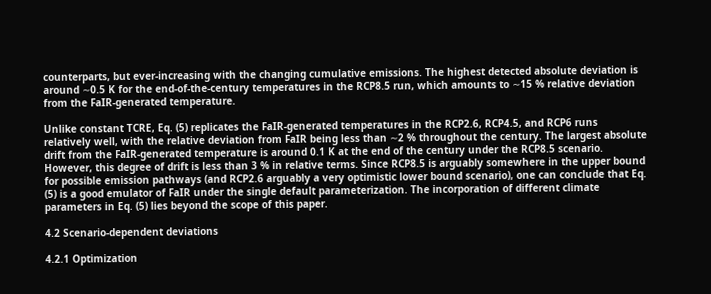counterparts, but ever-increasing with the changing cumulative emissions. The highest detected absolute deviation is around ∼0.5 K for the end-of-the-century temperatures in the RCP8.5 run, which amounts to ∼15 % relative deviation from the FaIR-generated temperature.

Unlike constant TCRE, Eq. (5) replicates the FaIR-generated temperatures in the RCP2.6, RCP4.5, and RCP6 runs relatively well, with the relative deviation from FaIR being less than ∼2 % throughout the century. The largest absolute drift from the FaIR-generated temperature is around 0.1 K at the end of the century under the RCP8.5 scenario. However, this degree of drift is less than 3 % in relative terms. Since RCP8.5 is arguably somewhere in the upper bound for possible emission pathways (and RCP2.6 arguably a very optimistic lower bound scenario), one can conclude that Eq. (5) is a good emulator of FaIR under the single default parameterization. The incorporation of different climate parameters in Eq. (5) lies beyond the scope of this paper.

4.2 Scenario-dependent deviations

4.2.1 Optimization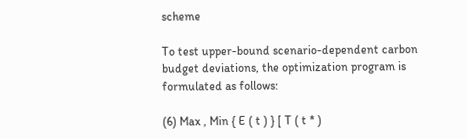scheme

To test upper-bound scenario-dependent carbon budget deviations, the optimization program is formulated as follows:

(6) Max , Min { E ( t ) } [ T ( t * )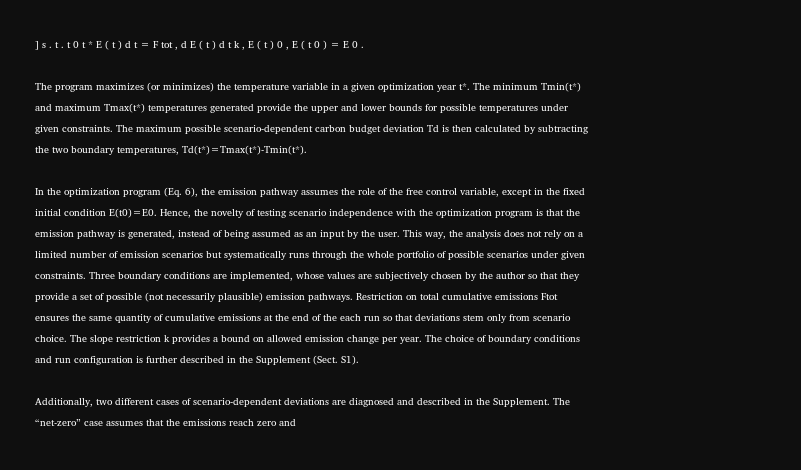] s . t . t 0 t * E ( t ) d t = F tot , d E ( t ) d t k , E ( t ) 0 , E ( t 0 ) = E 0 .

The program maximizes (or minimizes) the temperature variable in a given optimization year t*. The minimum Tmin(t*) and maximum Tmax(t*) temperatures generated provide the upper and lower bounds for possible temperatures under given constraints. The maximum possible scenario-dependent carbon budget deviation Td is then calculated by subtracting the two boundary temperatures, Td(t*)=Tmax(t*)-Tmin(t*).

In the optimization program (Eq. 6), the emission pathway assumes the role of the free control variable, except in the fixed initial condition E(t0)=E0. Hence, the novelty of testing scenario independence with the optimization program is that the emission pathway is generated, instead of being assumed as an input by the user. This way, the analysis does not rely on a limited number of emission scenarios but systematically runs through the whole portfolio of possible scenarios under given constraints. Three boundary conditions are implemented, whose values are subjectively chosen by the author so that they provide a set of possible (not necessarily plausible) emission pathways. Restriction on total cumulative emissions Ftot ensures the same quantity of cumulative emissions at the end of the each run so that deviations stem only from scenario choice. The slope restriction k provides a bound on allowed emission change per year. The choice of boundary conditions and run configuration is further described in the Supplement (Sect. S1).

Additionally, two different cases of scenario-dependent deviations are diagnosed and described in the Supplement. The “net-zero” case assumes that the emissions reach zero and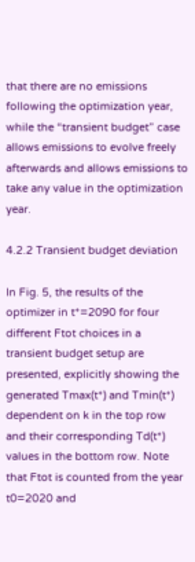that there are no emissions following the optimization year, while the “transient budget” case allows emissions to evolve freely afterwards and allows emissions to take any value in the optimization year.

4.2.2 Transient budget deviation

In Fig. 5, the results of the optimizer in t*=2090 for four different Ftot choices in a transient budget setup are presented, explicitly showing the generated Tmax(t*) and Tmin(t*) dependent on k in the top row and their corresponding Td(t*) values in the bottom row. Note that Ftot is counted from the year t0=2020 and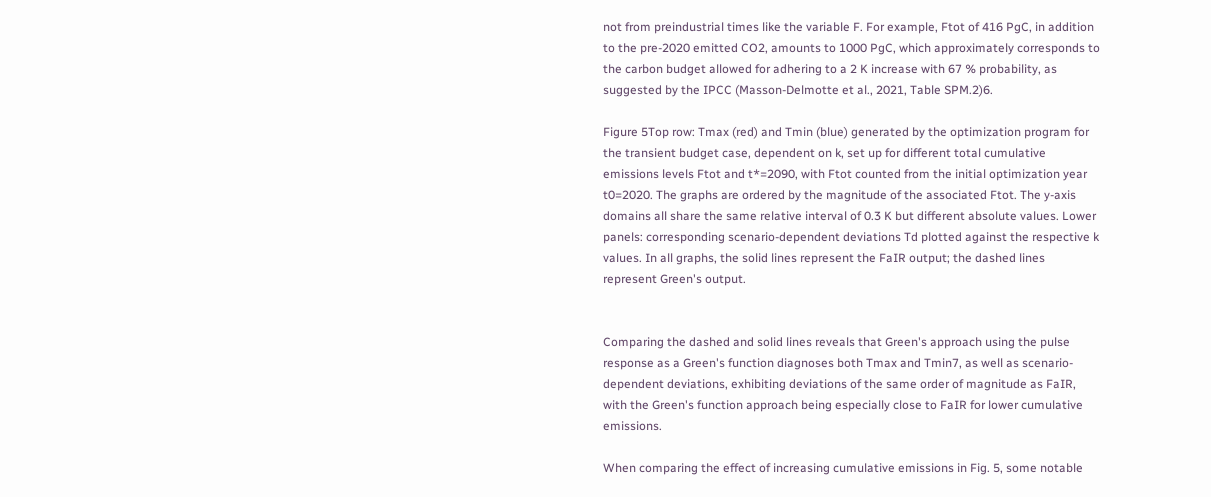not from preindustrial times like the variable F. For example, Ftot of 416 PgC, in addition to the pre-2020 emitted CO2, amounts to 1000 PgC, which approximately corresponds to the carbon budget allowed for adhering to a 2 K increase with 67 % probability, as suggested by the IPCC (Masson-Delmotte et al., 2021, Table SPM.2)6.

Figure 5Top row: Tmax (red) and Tmin (blue) generated by the optimization program for the transient budget case, dependent on k, set up for different total cumulative emissions levels Ftot and t*=2090, with Ftot counted from the initial optimization year t0=2020. The graphs are ordered by the magnitude of the associated Ftot. The y-axis domains all share the same relative interval of 0.3 K but different absolute values. Lower panels: corresponding scenario-dependent deviations Td plotted against the respective k values. In all graphs, the solid lines represent the FaIR output; the dashed lines represent Green's output.


Comparing the dashed and solid lines reveals that Green's approach using the pulse response as a Green's function diagnoses both Tmax and Tmin7, as well as scenario-dependent deviations, exhibiting deviations of the same order of magnitude as FaIR, with the Green's function approach being especially close to FaIR for lower cumulative emissions.

When comparing the effect of increasing cumulative emissions in Fig. 5, some notable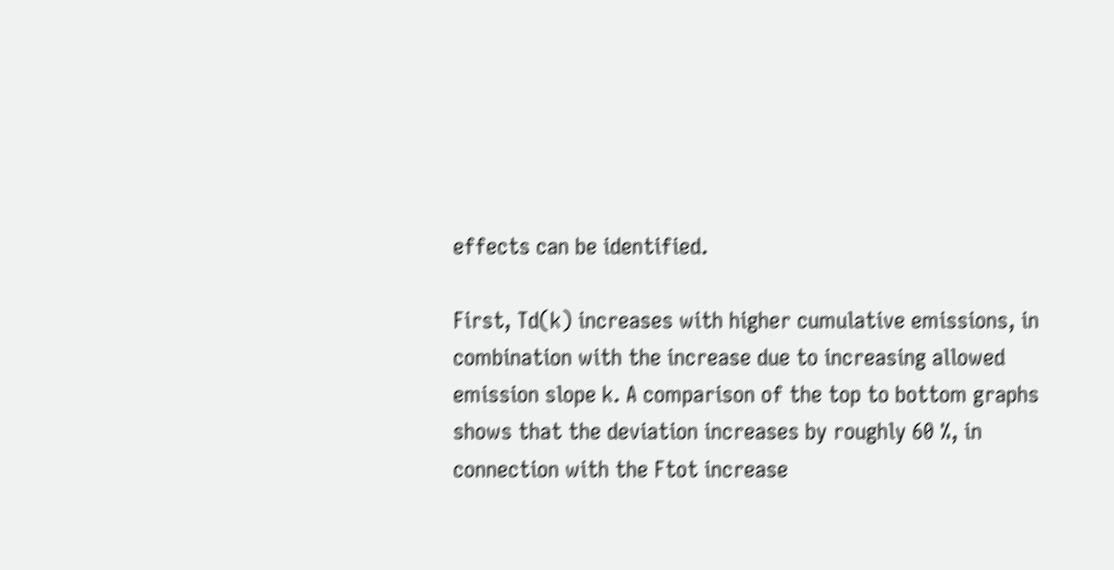effects can be identified.

First, Td(k) increases with higher cumulative emissions, in combination with the increase due to increasing allowed emission slope k. A comparison of the top to bottom graphs shows that the deviation increases by roughly 60 %, in connection with the Ftot increase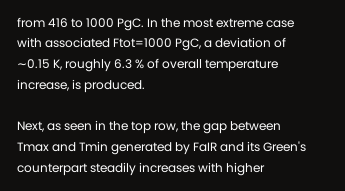from 416 to 1000 PgC. In the most extreme case with associated Ftot=1000 PgC, a deviation of ∼0.15 K, roughly 6.3 % of overall temperature increase, is produced.

Next, as seen in the top row, the gap between Tmax and Tmin generated by FaIR and its Green's counterpart steadily increases with higher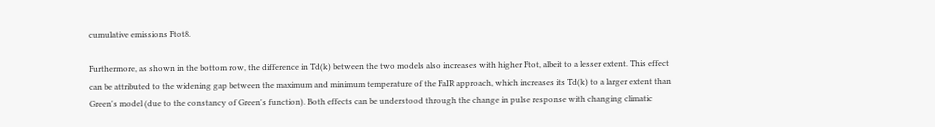cumulative emissions Ftot8.

Furthermore, as shown in the bottom row, the difference in Td(k) between the two models also increases with higher Ftot, albeit to a lesser extent. This effect can be attributed to the widening gap between the maximum and minimum temperature of the FaIR approach, which increases its Td(k) to a larger extent than Green's model (due to the constancy of Green's function). Both effects can be understood through the change in pulse response with changing climatic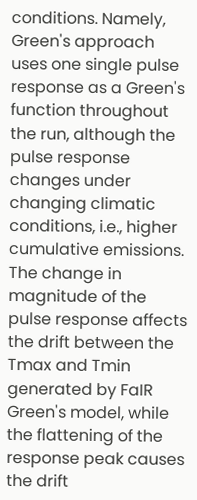conditions. Namely, Green's approach uses one single pulse response as a Green's function throughout the run, although the pulse response changes under changing climatic conditions, i.e., higher cumulative emissions. The change in magnitude of the pulse response affects the drift between the Tmax and Tmin generated by FaIR Green's model, while the flattening of the response peak causes the drift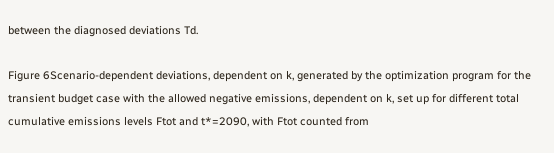between the diagnosed deviations Td.

Figure 6Scenario-dependent deviations, dependent on k, generated by the optimization program for the transient budget case with the allowed negative emissions, dependent on k, set up for different total cumulative emissions levels Ftot and t*=2090, with Ftot counted from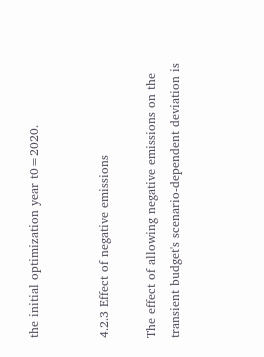the initial optimization year t0=2020.


4.2.3 Effect of negative emissions

The effect of allowing negative emissions on the transient budget's scenario-dependent deviation is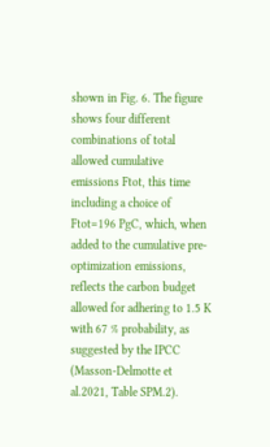shown in Fig. 6. The figure shows four different combinations of total allowed cumulative emissions Ftot, this time including a choice of Ftot=196 PgC, which, when added to the cumulative pre-optimization emissions, reflects the carbon budget allowed for adhering to 1.5 K with 67 % probability, as suggested by the IPCC (Masson-Delmotte et al.2021, Table SPM.2).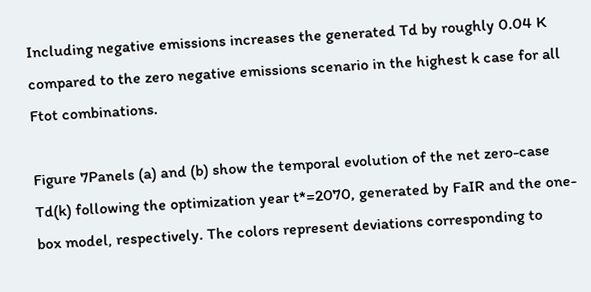Including negative emissions increases the generated Td by roughly 0.04 K compared to the zero negative emissions scenario in the highest k case for all Ftot combinations.

Figure 7Panels (a) and (b) show the temporal evolution of the net zero-case Td(k) following the optimization year t*=2070, generated by FaIR and the one-box model, respectively. The colors represent deviations corresponding to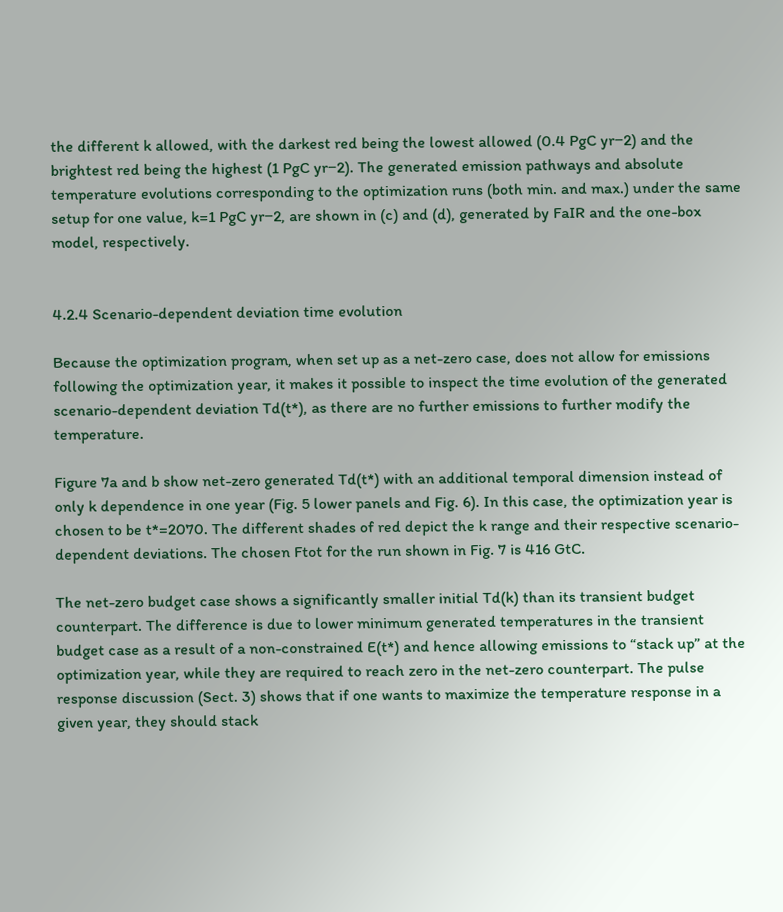the different k allowed, with the darkest red being the lowest allowed (0.4 PgC yr−2) and the brightest red being the highest (1 PgC yr−2). The generated emission pathways and absolute temperature evolutions corresponding to the optimization runs (both min. and max.) under the same setup for one value, k=1 PgC yr−2, are shown in (c) and (d), generated by FaIR and the one-box model, respectively.


4.2.4 Scenario-dependent deviation time evolution

Because the optimization program, when set up as a net-zero case, does not allow for emissions following the optimization year, it makes it possible to inspect the time evolution of the generated scenario-dependent deviation Td(t*), as there are no further emissions to further modify the temperature.

Figure 7a and b show net-zero generated Td(t*) with an additional temporal dimension instead of only k dependence in one year (Fig. 5 lower panels and Fig. 6). In this case, the optimization year is chosen to be t*=2070. The different shades of red depict the k range and their respective scenario-dependent deviations. The chosen Ftot for the run shown in Fig. 7 is 416 GtC.

The net-zero budget case shows a significantly smaller initial Td(k) than its transient budget counterpart. The difference is due to lower minimum generated temperatures in the transient budget case as a result of a non-constrained E(t*) and hence allowing emissions to “stack up” at the optimization year, while they are required to reach zero in the net-zero counterpart. The pulse response discussion (Sect. 3) shows that if one wants to maximize the temperature response in a given year, they should stack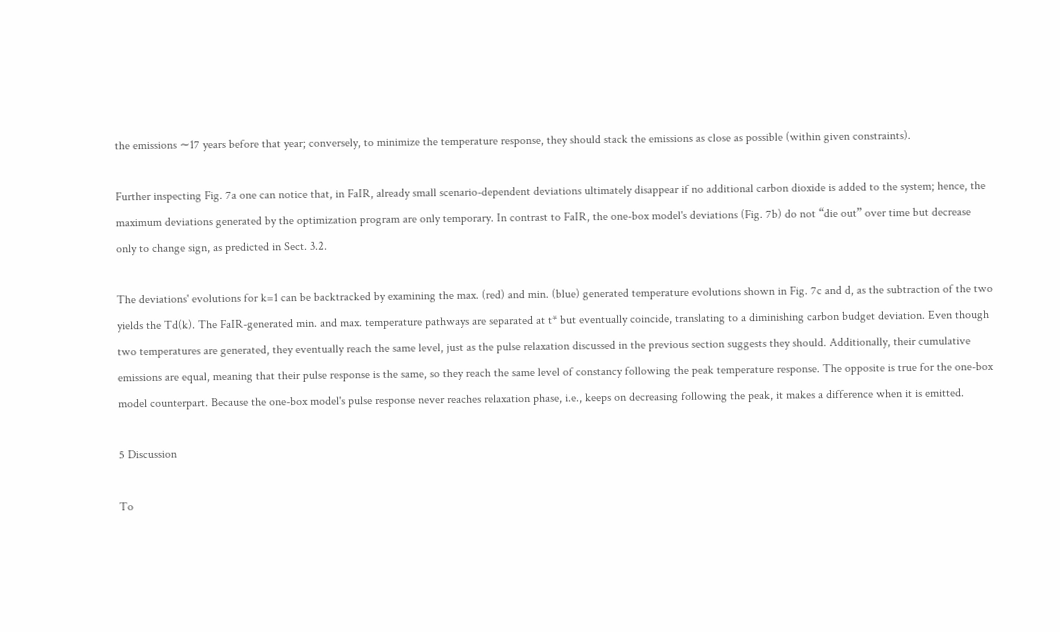the emissions ∼17 years before that year; conversely, to minimize the temperature response, they should stack the emissions as close as possible (within given constraints).

Further inspecting Fig. 7a one can notice that, in FaIR, already small scenario-dependent deviations ultimately disappear if no additional carbon dioxide is added to the system; hence, the maximum deviations generated by the optimization program are only temporary. In contrast to FaIR, the one-box model's deviations (Fig. 7b) do not “die out” over time but decrease only to change sign, as predicted in Sect. 3.2.

The deviations' evolutions for k=1 can be backtracked by examining the max. (red) and min. (blue) generated temperature evolutions shown in Fig. 7c and d, as the subtraction of the two yields the Td(k). The FaIR-generated min. and max. temperature pathways are separated at t* but eventually coincide, translating to a diminishing carbon budget deviation. Even though two temperatures are generated, they eventually reach the same level, just as the pulse relaxation discussed in the previous section suggests they should. Additionally, their cumulative emissions are equal, meaning that their pulse response is the same, so they reach the same level of constancy following the peak temperature response. The opposite is true for the one-box model counterpart. Because the one-box model's pulse response never reaches relaxation phase, i.e., keeps on decreasing following the peak, it makes a difference when it is emitted.

5 Discussion

To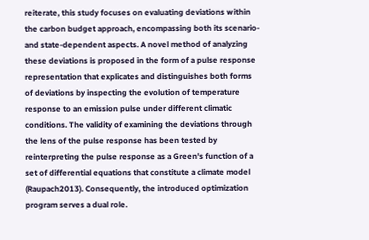reiterate, this study focuses on evaluating deviations within the carbon budget approach, encompassing both its scenario- and state-dependent aspects. A novel method of analyzing these deviations is proposed in the form of a pulse response representation that explicates and distinguishes both forms of deviations by inspecting the evolution of temperature response to an emission pulse under different climatic conditions. The validity of examining the deviations through the lens of the pulse response has been tested by reinterpreting the pulse response as a Green's function of a set of differential equations that constitute a climate model (Raupach2013). Consequently, the introduced optimization program serves a dual role.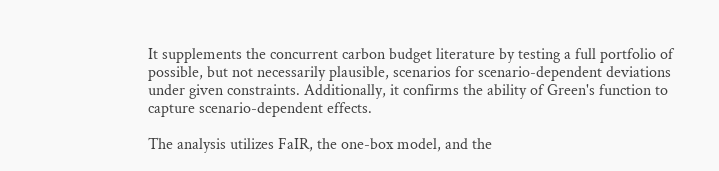It supplements the concurrent carbon budget literature by testing a full portfolio of possible, but not necessarily plausible, scenarios for scenario-dependent deviations under given constraints. Additionally, it confirms the ability of Green's function to capture scenario-dependent effects.

The analysis utilizes FaIR, the one-box model, and the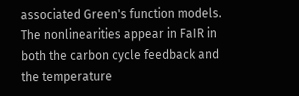associated Green's function models. The nonlinearities appear in FaIR in both the carbon cycle feedback and the temperature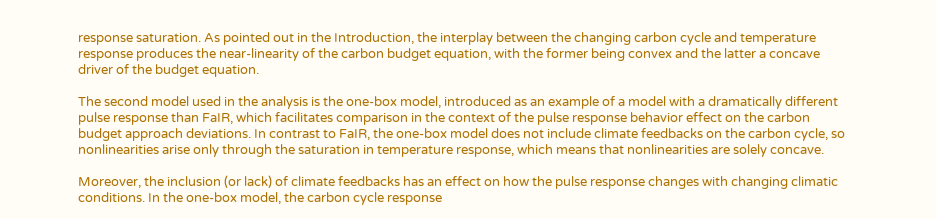response saturation. As pointed out in the Introduction, the interplay between the changing carbon cycle and temperature response produces the near-linearity of the carbon budget equation, with the former being convex and the latter a concave driver of the budget equation.

The second model used in the analysis is the one-box model, introduced as an example of a model with a dramatically different pulse response than FaIR, which facilitates comparison in the context of the pulse response behavior effect on the carbon budget approach deviations. In contrast to FaIR, the one-box model does not include climate feedbacks on the carbon cycle, so nonlinearities arise only through the saturation in temperature response, which means that nonlinearities are solely concave.

Moreover, the inclusion (or lack) of climate feedbacks has an effect on how the pulse response changes with changing climatic conditions. In the one-box model, the carbon cycle response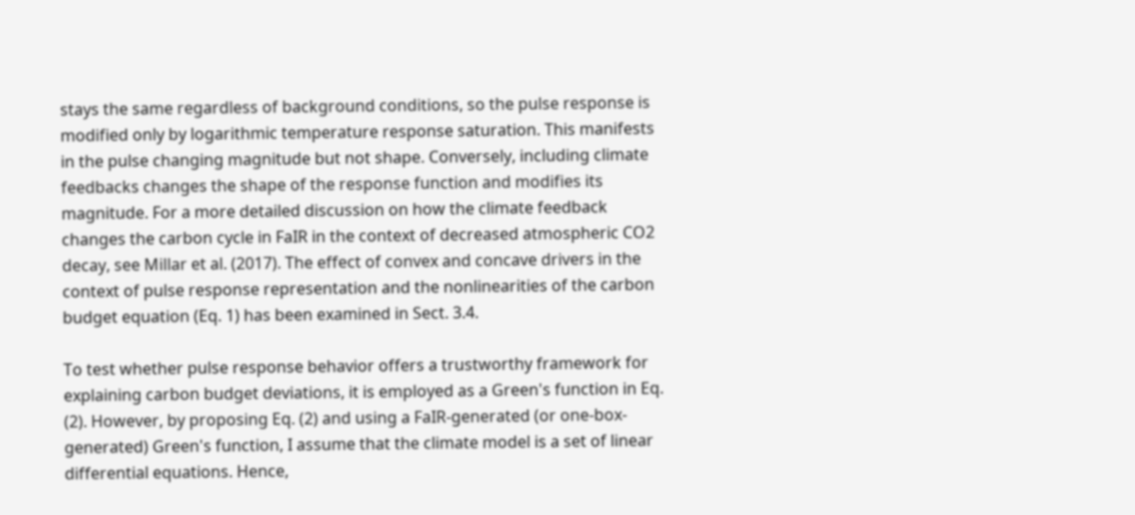stays the same regardless of background conditions, so the pulse response is modified only by logarithmic temperature response saturation. This manifests in the pulse changing magnitude but not shape. Conversely, including climate feedbacks changes the shape of the response function and modifies its magnitude. For a more detailed discussion on how the climate feedback changes the carbon cycle in FaIR in the context of decreased atmospheric CO2 decay, see Millar et al. (2017). The effect of convex and concave drivers in the context of pulse response representation and the nonlinearities of the carbon budget equation (Eq. 1) has been examined in Sect. 3.4.

To test whether pulse response behavior offers a trustworthy framework for explaining carbon budget deviations, it is employed as a Green's function in Eq. (2). However, by proposing Eq. (2) and using a FaIR-generated (or one-box-generated) Green's function, I assume that the climate model is a set of linear differential equations. Hence,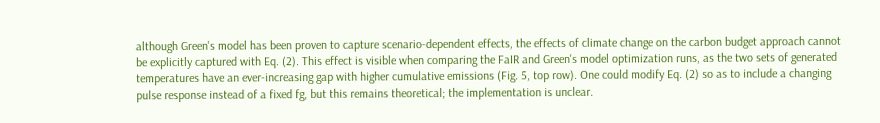although Green's model has been proven to capture scenario-dependent effects, the effects of climate change on the carbon budget approach cannot be explicitly captured with Eq. (2). This effect is visible when comparing the FaIR and Green's model optimization runs, as the two sets of generated temperatures have an ever-increasing gap with higher cumulative emissions (Fig. 5, top row). One could modify Eq. (2) so as to include a changing pulse response instead of a fixed fg, but this remains theoretical; the implementation is unclear.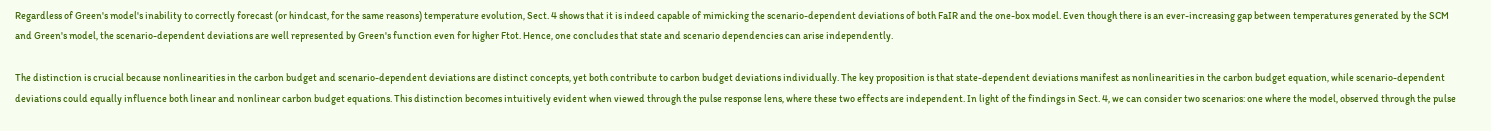Regardless of Green's model's inability to correctly forecast (or hindcast, for the same reasons) temperature evolution, Sect. 4 shows that it is indeed capable of mimicking the scenario-dependent deviations of both FaIR and the one-box model. Even though there is an ever-increasing gap between temperatures generated by the SCM and Green's model, the scenario-dependent deviations are well represented by Green's function even for higher Ftot. Hence, one concludes that state and scenario dependencies can arise independently.

The distinction is crucial because nonlinearities in the carbon budget and scenario-dependent deviations are distinct concepts, yet both contribute to carbon budget deviations individually. The key proposition is that state-dependent deviations manifest as nonlinearities in the carbon budget equation, while scenario-dependent deviations could equally influence both linear and nonlinear carbon budget equations. This distinction becomes intuitively evident when viewed through the pulse response lens, where these two effects are independent. In light of the findings in Sect. 4, we can consider two scenarios: one where the model, observed through the pulse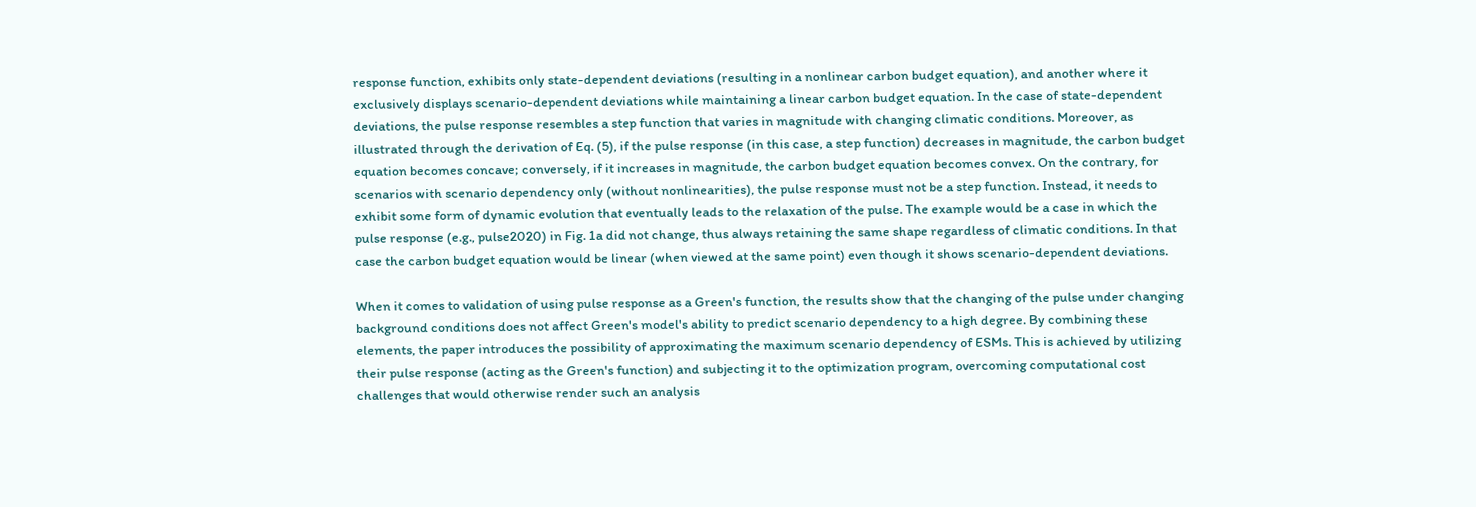response function, exhibits only state-dependent deviations (resulting in a nonlinear carbon budget equation), and another where it exclusively displays scenario-dependent deviations while maintaining a linear carbon budget equation. In the case of state-dependent deviations, the pulse response resembles a step function that varies in magnitude with changing climatic conditions. Moreover, as illustrated through the derivation of Eq. (5), if the pulse response (in this case, a step function) decreases in magnitude, the carbon budget equation becomes concave; conversely, if it increases in magnitude, the carbon budget equation becomes convex. On the contrary, for scenarios with scenario dependency only (without nonlinearities), the pulse response must not be a step function. Instead, it needs to exhibit some form of dynamic evolution that eventually leads to the relaxation of the pulse. The example would be a case in which the pulse response (e.g., pulse2020) in Fig. 1a did not change, thus always retaining the same shape regardless of climatic conditions. In that case the carbon budget equation would be linear (when viewed at the same point) even though it shows scenario-dependent deviations.

When it comes to validation of using pulse response as a Green's function, the results show that the changing of the pulse under changing background conditions does not affect Green's model's ability to predict scenario dependency to a high degree. By combining these elements, the paper introduces the possibility of approximating the maximum scenario dependency of ESMs. This is achieved by utilizing their pulse response (acting as the Green's function) and subjecting it to the optimization program, overcoming computational cost challenges that would otherwise render such an analysis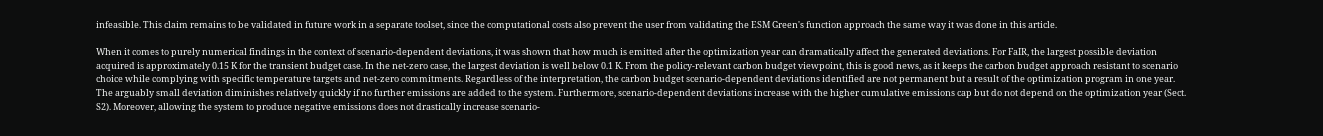infeasible. This claim remains to be validated in future work in a separate toolset, since the computational costs also prevent the user from validating the ESM Green's function approach the same way it was done in this article.

When it comes to purely numerical findings in the context of scenario-dependent deviations, it was shown that how much is emitted after the optimization year can dramatically affect the generated deviations. For FaIR, the largest possible deviation acquired is approximately 0.15 K for the transient budget case. In the net-zero case, the largest deviation is well below 0.1 K. From the policy-relevant carbon budget viewpoint, this is good news, as it keeps the carbon budget approach resistant to scenario choice while complying with specific temperature targets and net-zero commitments. Regardless of the interpretation, the carbon budget scenario-dependent deviations identified are not permanent but a result of the optimization program in one year. The arguably small deviation diminishes relatively quickly if no further emissions are added to the system. Furthermore, scenario-dependent deviations increase with the higher cumulative emissions cap but do not depend on the optimization year (Sect. S2). Moreover, allowing the system to produce negative emissions does not drastically increase scenario-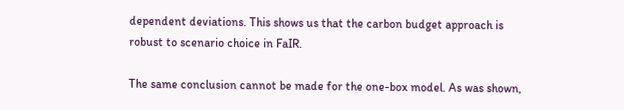dependent deviations. This shows us that the carbon budget approach is robust to scenario choice in FaIR.

The same conclusion cannot be made for the one-box model. As was shown,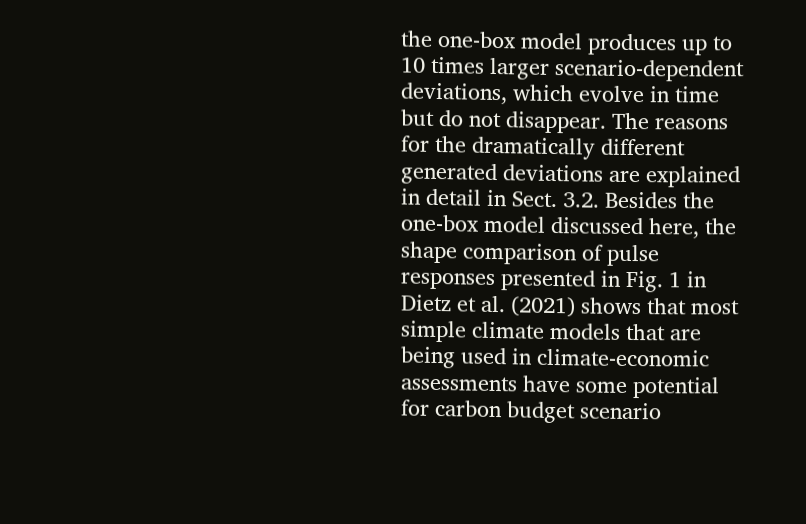the one-box model produces up to 10 times larger scenario-dependent deviations, which evolve in time but do not disappear. The reasons for the dramatically different generated deviations are explained in detail in Sect. 3.2. Besides the one-box model discussed here, the shape comparison of pulse responses presented in Fig. 1 in Dietz et al. (2021) shows that most simple climate models that are being used in climate-economic assessments have some potential for carbon budget scenario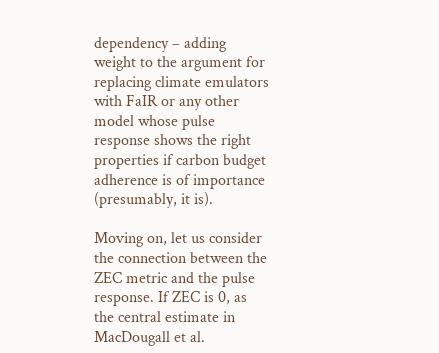dependency – adding weight to the argument for replacing climate emulators with FaIR or any other model whose pulse response shows the right properties if carbon budget adherence is of importance (presumably, it is).

Moving on, let us consider the connection between the ZEC metric and the pulse response. If ZEC is 0, as the central estimate in MacDougall et al.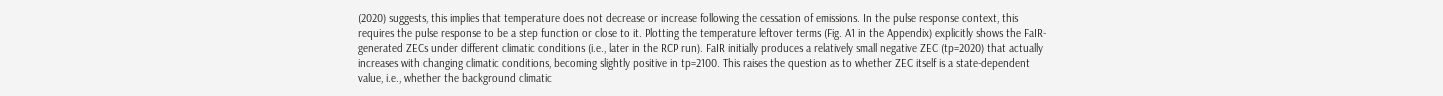(2020) suggests, this implies that temperature does not decrease or increase following the cessation of emissions. In the pulse response context, this requires the pulse response to be a step function or close to it. Plotting the temperature leftover terms (Fig. A1 in the Appendix) explicitly shows the FaIR-generated ZECs under different climatic conditions (i.e., later in the RCP run). FaIR initially produces a relatively small negative ZEC (tp=2020) that actually increases with changing climatic conditions, becoming slightly positive in tp=2100. This raises the question as to whether ZEC itself is a state-dependent value, i.e., whether the background climatic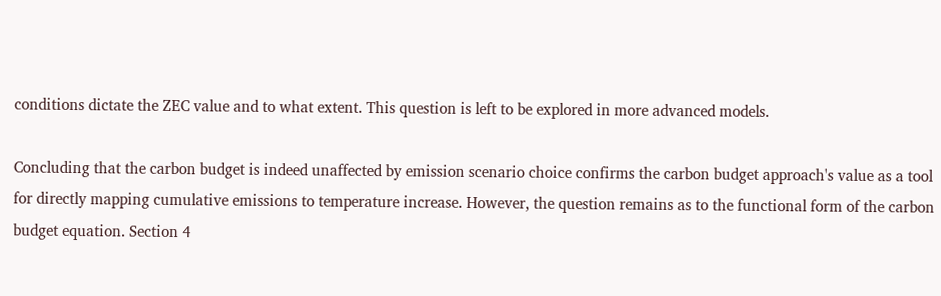conditions dictate the ZEC value and to what extent. This question is left to be explored in more advanced models.

Concluding that the carbon budget is indeed unaffected by emission scenario choice confirms the carbon budget approach's value as a tool for directly mapping cumulative emissions to temperature increase. However, the question remains as to the functional form of the carbon budget equation. Section 4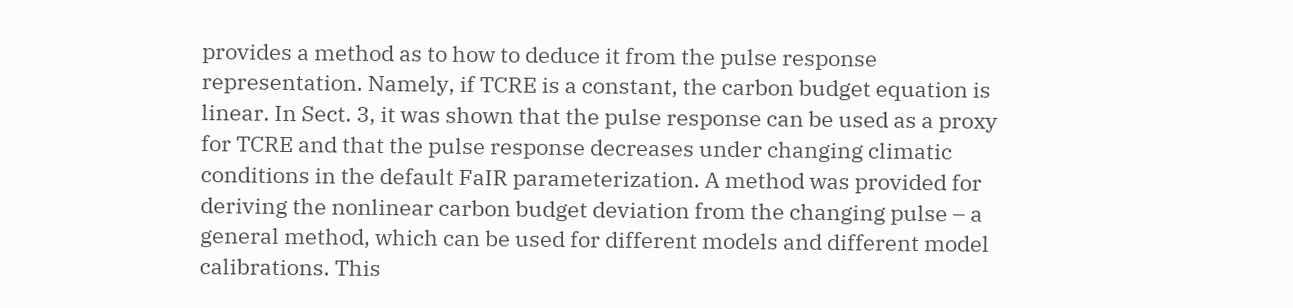provides a method as to how to deduce it from the pulse response representation. Namely, if TCRE is a constant, the carbon budget equation is linear. In Sect. 3, it was shown that the pulse response can be used as a proxy for TCRE and that the pulse response decreases under changing climatic conditions in the default FaIR parameterization. A method was provided for deriving the nonlinear carbon budget deviation from the changing pulse – a general method, which can be used for different models and different model calibrations. This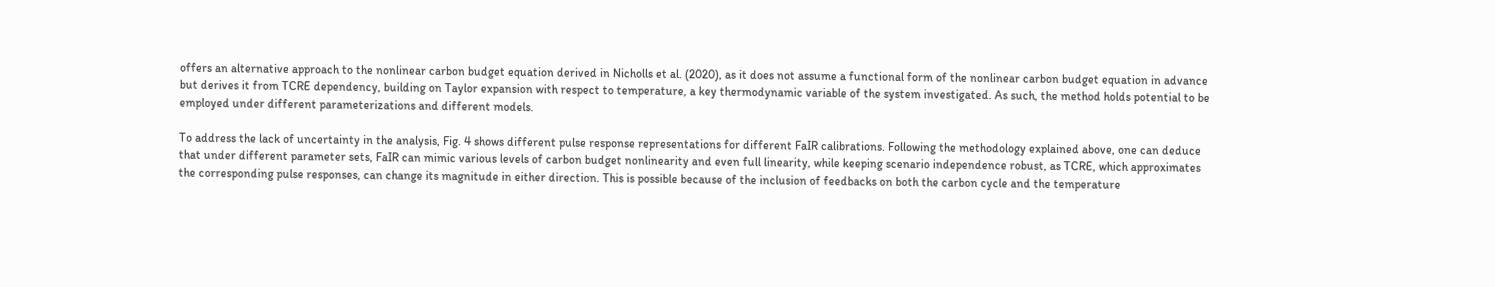offers an alternative approach to the nonlinear carbon budget equation derived in Nicholls et al. (2020), as it does not assume a functional form of the nonlinear carbon budget equation in advance but derives it from TCRE dependency, building on Taylor expansion with respect to temperature, a key thermodynamic variable of the system investigated. As such, the method holds potential to be employed under different parameterizations and different models.

To address the lack of uncertainty in the analysis, Fig. 4 shows different pulse response representations for different FaIR calibrations. Following the methodology explained above, one can deduce that under different parameter sets, FaIR can mimic various levels of carbon budget nonlinearity and even full linearity, while keeping scenario independence robust, as TCRE, which approximates the corresponding pulse responses, can change its magnitude in either direction. This is possible because of the inclusion of feedbacks on both the carbon cycle and the temperature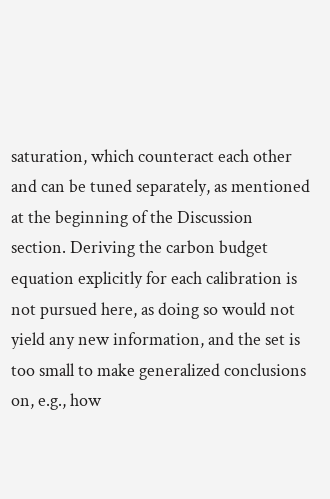saturation, which counteract each other and can be tuned separately, as mentioned at the beginning of the Discussion section. Deriving the carbon budget equation explicitly for each calibration is not pursued here, as doing so would not yield any new information, and the set is too small to make generalized conclusions on, e.g., how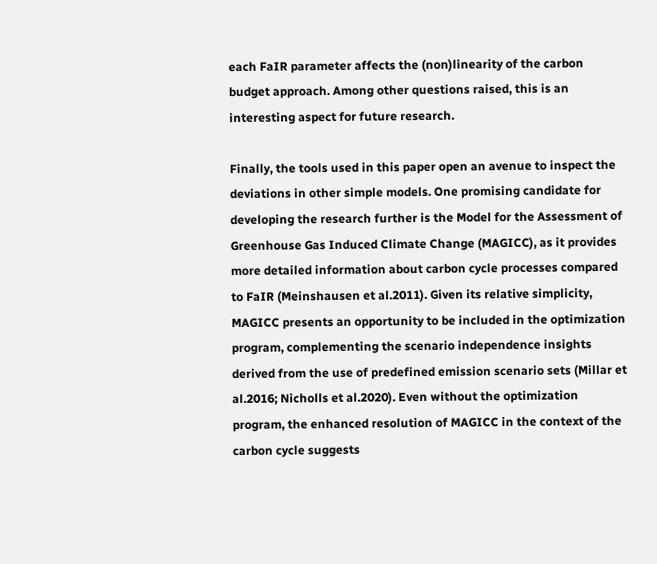each FaIR parameter affects the (non)linearity of the carbon budget approach. Among other questions raised, this is an interesting aspect for future research.

Finally, the tools used in this paper open an avenue to inspect the deviations in other simple models. One promising candidate for developing the research further is the Model for the Assessment of Greenhouse Gas Induced Climate Change (MAGICC), as it provides more detailed information about carbon cycle processes compared to FaIR (Meinshausen et al.2011). Given its relative simplicity, MAGICC presents an opportunity to be included in the optimization program, complementing the scenario independence insights derived from the use of predefined emission scenario sets (Millar et al.2016; Nicholls et al.2020). Even without the optimization program, the enhanced resolution of MAGICC in the context of the carbon cycle suggests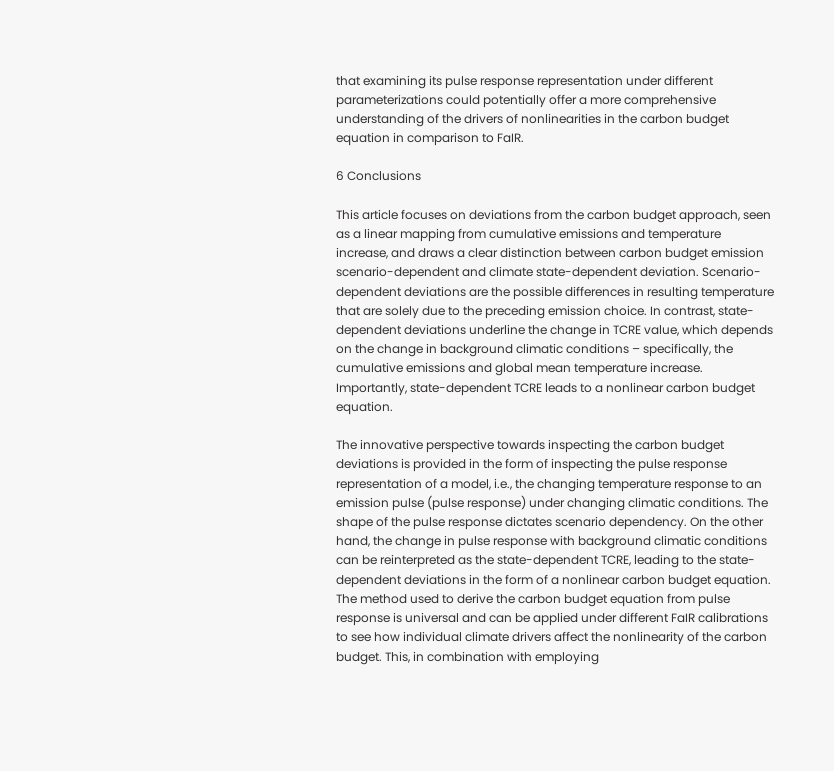that examining its pulse response representation under different parameterizations could potentially offer a more comprehensive understanding of the drivers of nonlinearities in the carbon budget equation in comparison to FaIR.

6 Conclusions

This article focuses on deviations from the carbon budget approach, seen as a linear mapping from cumulative emissions and temperature increase, and draws a clear distinction between carbon budget emission scenario-dependent and climate state-dependent deviation. Scenario-dependent deviations are the possible differences in resulting temperature that are solely due to the preceding emission choice. In contrast, state-dependent deviations underline the change in TCRE value, which depends on the change in background climatic conditions – specifically, the cumulative emissions and global mean temperature increase. Importantly, state-dependent TCRE leads to a nonlinear carbon budget equation.

The innovative perspective towards inspecting the carbon budget deviations is provided in the form of inspecting the pulse response representation of a model, i.e., the changing temperature response to an emission pulse (pulse response) under changing climatic conditions. The shape of the pulse response dictates scenario dependency. On the other hand, the change in pulse response with background climatic conditions can be reinterpreted as the state-dependent TCRE, leading to the state-dependent deviations in the form of a nonlinear carbon budget equation. The method used to derive the carbon budget equation from pulse response is universal and can be applied under different FaIR calibrations to see how individual climate drivers affect the nonlinearity of the carbon budget. This, in combination with employing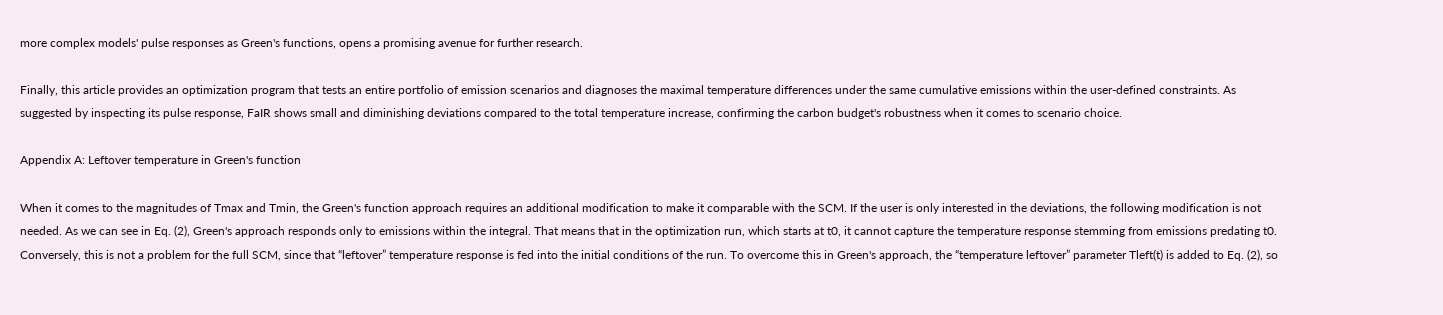more complex models' pulse responses as Green's functions, opens a promising avenue for further research.

Finally, this article provides an optimization program that tests an entire portfolio of emission scenarios and diagnoses the maximal temperature differences under the same cumulative emissions within the user-defined constraints. As suggested by inspecting its pulse response, FaIR shows small and diminishing deviations compared to the total temperature increase, confirming the carbon budget's robustness when it comes to scenario choice.

Appendix A: Leftover temperature in Green's function

When it comes to the magnitudes of Tmax and Tmin, the Green's function approach requires an additional modification to make it comparable with the SCM. If the user is only interested in the deviations, the following modification is not needed. As we can see in Eq. (2), Green's approach responds only to emissions within the integral. That means that in the optimization run, which starts at t0, it cannot capture the temperature response stemming from emissions predating t0. Conversely, this is not a problem for the full SCM, since that “leftover” temperature response is fed into the initial conditions of the run. To overcome this in Green's approach, the “temperature leftover” parameter Tleft(t) is added to Eq. (2), so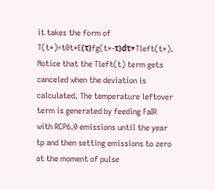it takes the form of T(t*)=t0t*E(τ)fg(t*-τ)dτ+Tleft(t*). Notice that the Tleft(t) term gets canceled when the deviation is calculated. The temperature leftover term is generated by feeding FaIR with RCP6.0 emissions until the year tp and then setting emissions to zero at the moment of pulse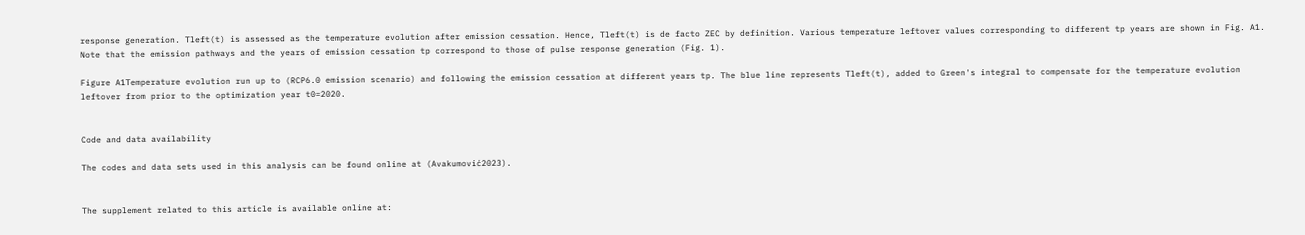response generation. Tleft(t) is assessed as the temperature evolution after emission cessation. Hence, Tleft(t) is de facto ZEC by definition. Various temperature leftover values corresponding to different tp years are shown in Fig. A1. Note that the emission pathways and the years of emission cessation tp correspond to those of pulse response generation (Fig. 1).

Figure A1Temperature evolution run up to (RCP6.0 emission scenario) and following the emission cessation at different years tp. The blue line represents Tleft(t), added to Green's integral to compensate for the temperature evolution leftover from prior to the optimization year t0=2020.


Code and data availability

The codes and data sets used in this analysis can be found online at (Avakumović2023).


The supplement related to this article is available online at: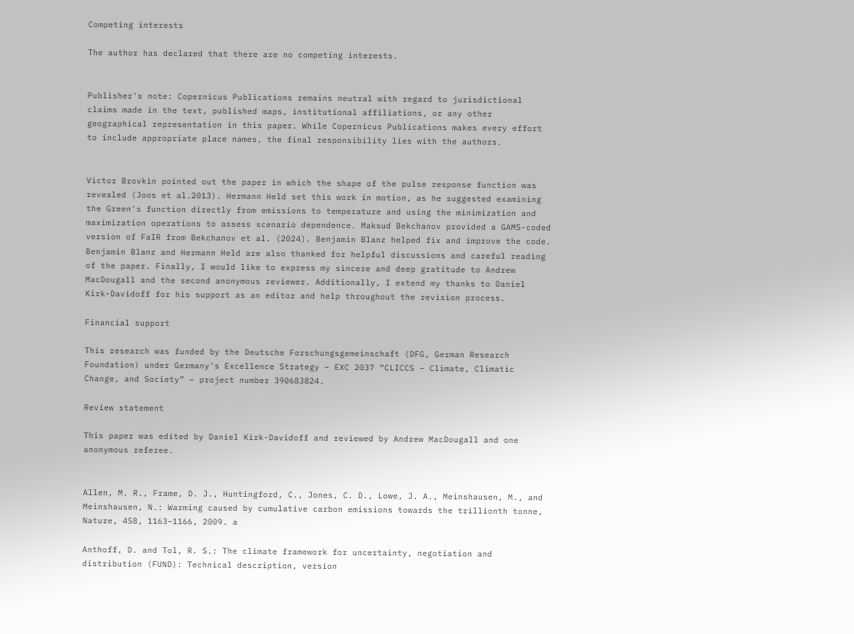Competing interests

The author has declared that there are no competing interests.


Publisher's note: Copernicus Publications remains neutral with regard to jurisdictional claims made in the text, published maps, institutional affiliations, or any other geographical representation in this paper. While Copernicus Publications makes every effort to include appropriate place names, the final responsibility lies with the authors.


Victor Brovkin pointed out the paper in which the shape of the pulse response function was revealed (Joos et al.2013). Hermann Held set this work in motion, as he suggested examining the Green's function directly from emissions to temperature and using the minimization and maximization operations to assess scenario dependence. Maksud Bekchanov provided a GAMS-coded version of FaIR from Bekchanov et al. (2024). Benjamin Blanz helped fix and improve the code. Benjamin Blanz and Hermann Held are also thanked for helpful discussions and careful reading of the paper. Finally, I would like to express my sincere and deep gratitude to Andrew MacDougall and the second anonymous reviewer. Additionally, I extend my thanks to Daniel Kirk-Davidoff for his support as an editor and help throughout the revision process.

Financial support

This research was funded by the Deutsche Forschungsgemeinschaft (DFG, German Research Foundation) under Germany's Excellence Strategy – EXC 2037 “CLICCS – Climate, Climatic Change, and Society” – project number 390683824.

Review statement

This paper was edited by Daniel Kirk-Davidoff and reviewed by Andrew MacDougall and one anonymous referee.


Allen, M. R., Frame, D. J., Huntingford, C., Jones, C. D., Lowe, J. A., Meinshausen, M., and Meinshausen, N.: Warming caused by cumulative carbon emissions towards the trillionth tonne, Nature, 458, 1163–1166, 2009. a

Anthoff, D. and Tol, R. S.: The climate framework for uncertainty, negotiation and distribution (FUND): Technical description, version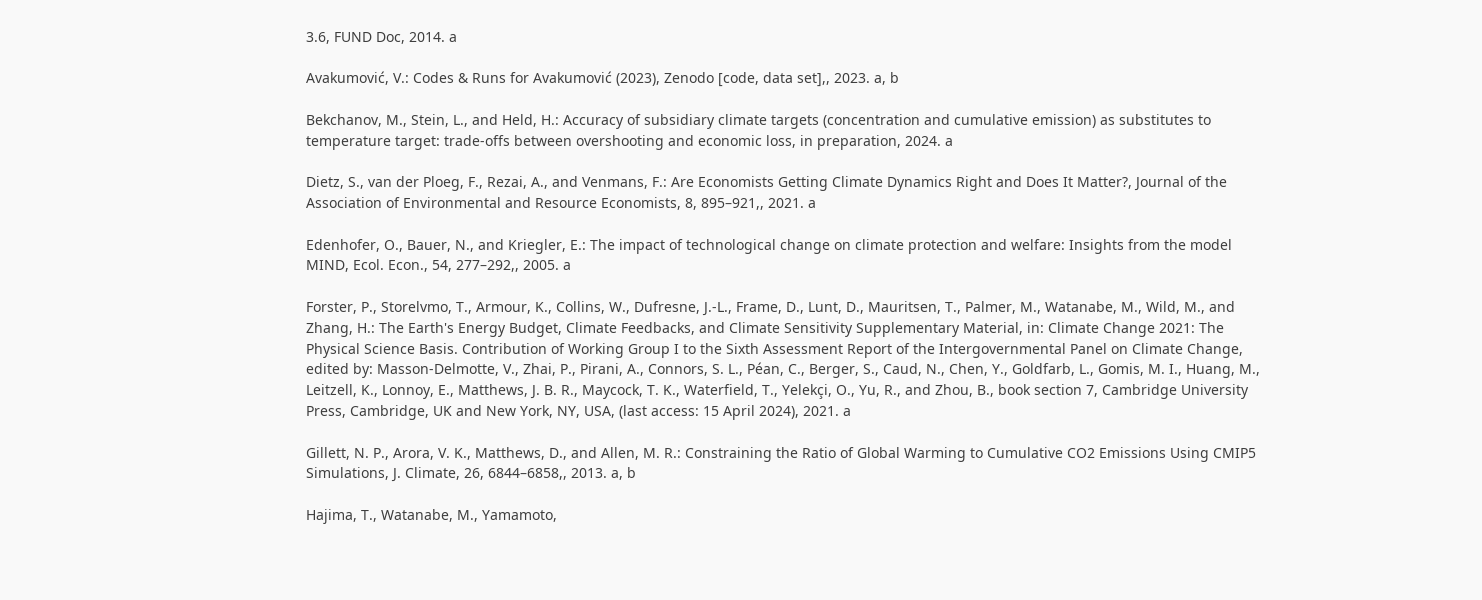3.6, FUND Doc, 2014. a

Avakumović, V.: Codes & Runs for Avakumović (2023), Zenodo [code, data set],, 2023. a, b

Bekchanov, M., Stein, L., and Held, H.: Accuracy of subsidiary climate targets (concentration and cumulative emission) as substitutes to temperature target: trade-offs between overshooting and economic loss, in preparation, 2024. a

Dietz, S., van der Ploeg, F., Rezai, A., and Venmans, F.: Are Economists Getting Climate Dynamics Right and Does It Matter?, Journal of the Association of Environmental and Resource Economists, 8, 895–921,, 2021. a

Edenhofer, O., Bauer, N., and Kriegler, E.: The impact of technological change on climate protection and welfare: Insights from the model MIND, Ecol. Econ., 54, 277–292,, 2005. a

Forster, P., Storelvmo, T., Armour, K., Collins, W., Dufresne, J.-L., Frame, D., Lunt, D., Mauritsen, T., Palmer, M., Watanabe, M., Wild, M., and Zhang, H.: The Earth's Energy Budget, Climate Feedbacks, and Climate Sensitivity Supplementary Material, in: Climate Change 2021: The Physical Science Basis. Contribution of Working Group I to the Sixth Assessment Report of the Intergovernmental Panel on Climate Change, edited by: Masson-Delmotte, V., Zhai, P., Pirani, A., Connors, S. L., Péan, C., Berger, S., Caud, N., Chen, Y., Goldfarb, L., Gomis, M. I., Huang, M., Leitzell, K., Lonnoy, E., Matthews, J. B. R., Maycock, T. K., Waterfield, T., Yelekçi, O., Yu, R., and Zhou, B., book section 7, Cambridge University Press, Cambridge, UK and New York, NY, USA, (last access: 15 April 2024), 2021. a

Gillett, N. P., Arora, V. K., Matthews, D., and Allen, M. R.: Constraining the Ratio of Global Warming to Cumulative CO2 Emissions Using CMIP5 Simulations, J. Climate, 26, 6844–6858,, 2013. a, b

Hajima, T., Watanabe, M., Yamamoto,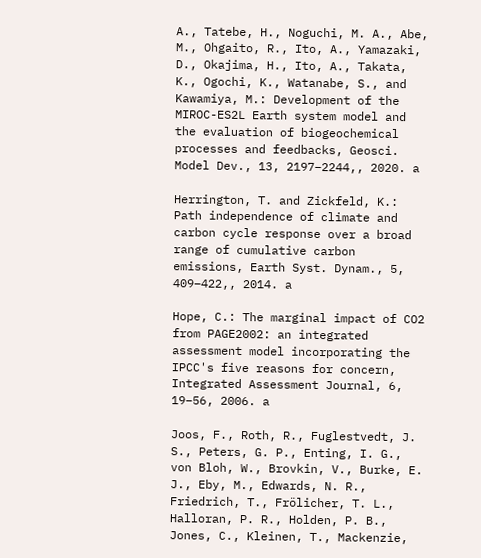A., Tatebe, H., Noguchi, M. A., Abe, M., Ohgaito, R., Ito, A., Yamazaki, D., Okajima, H., Ito, A., Takata, K., Ogochi, K., Watanabe, S., and Kawamiya, M.: Development of the MIROC-ES2L Earth system model and the evaluation of biogeochemical processes and feedbacks, Geosci. Model Dev., 13, 2197–2244,, 2020. a

Herrington, T. and Zickfeld, K.: Path independence of climate and carbon cycle response over a broad range of cumulative carbon emissions, Earth Syst. Dynam., 5, 409–422,, 2014. a

Hope, C.: The marginal impact of CO2 from PAGE2002: an integrated assessment model incorporating the IPCC's five reasons for concern, Integrated Assessment Journal, 6, 19–56, 2006. a

Joos, F., Roth, R., Fuglestvedt, J. S., Peters, G. P., Enting, I. G., von Bloh, W., Brovkin, V., Burke, E. J., Eby, M., Edwards, N. R., Friedrich, T., Frölicher, T. L., Halloran, P. R., Holden, P. B., Jones, C., Kleinen, T., Mackenzie,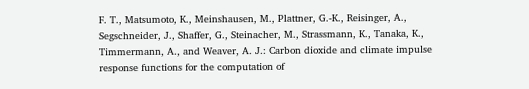F. T., Matsumoto, K., Meinshausen, M., Plattner, G.-K., Reisinger, A., Segschneider, J., Shaffer, G., Steinacher, M., Strassmann, K., Tanaka, K., Timmermann, A., and Weaver, A. J.: Carbon dioxide and climate impulse response functions for the computation of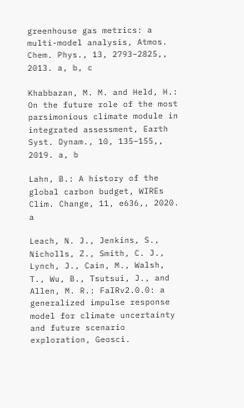greenhouse gas metrics: a multi-model analysis, Atmos. Chem. Phys., 13, 2793–2825,, 2013. a, b, c

Khabbazan, M. M. and Held, H.: On the future role of the most parsimonious climate module in integrated assessment, Earth Syst. Dynam., 10, 135–155,, 2019. a, b

Lahn, B.: A history of the global carbon budget, WIREs Clim. Change, 11, e636,, 2020. a

Leach, N. J., Jenkins, S., Nicholls, Z., Smith, C. J., Lynch, J., Cain, M., Walsh, T., Wu, B., Tsutsui, J., and Allen, M. R.: FaIRv2.0.0: a generalized impulse response model for climate uncertainty and future scenario exploration, Geosci.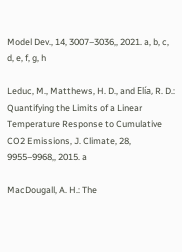Model Dev., 14, 3007–3036,, 2021. a, b, c, d, e, f, g, h

Leduc, M., Matthews, H. D., and Elía, R. D.: Quantifying the Limits of a Linear Temperature Response to Cumulative CO2 Emissions, J. Climate, 28, 9955–9968,, 2015. a

MacDougall, A. H.: The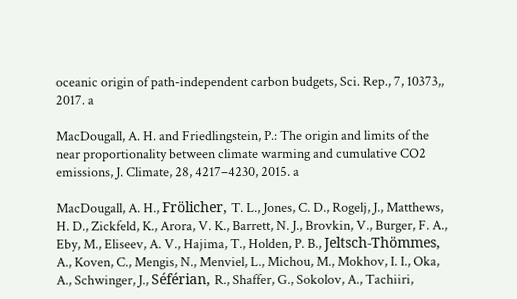oceanic origin of path-independent carbon budgets, Sci. Rep., 7, 10373,, 2017. a

MacDougall, A. H. and Friedlingstein, P.: The origin and limits of the near proportionality between climate warming and cumulative CO2 emissions, J. Climate, 28, 4217–4230, 2015. a

MacDougall, A. H., Frölicher, T. L., Jones, C. D., Rogelj, J., Matthews, H. D., Zickfeld, K., Arora, V. K., Barrett, N. J., Brovkin, V., Burger, F. A., Eby, M., Eliseev, A. V., Hajima, T., Holden, P. B., Jeltsch-Thömmes, A., Koven, C., Mengis, N., Menviel, L., Michou, M., Mokhov, I. I., Oka, A., Schwinger, J., Séférian, R., Shaffer, G., Sokolov, A., Tachiiri,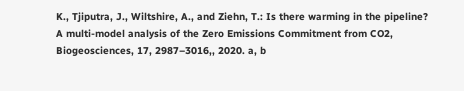K., Tjiputra, J., Wiltshire, A., and Ziehn, T.: Is there warming in the pipeline? A multi-model analysis of the Zero Emissions Commitment from CO2, Biogeosciences, 17, 2987–3016,, 2020. a, b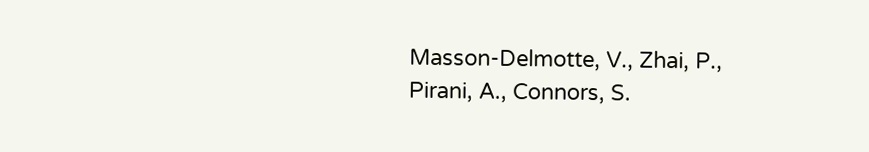Masson-Delmotte, V., Zhai, P., Pirani, A., Connors, S.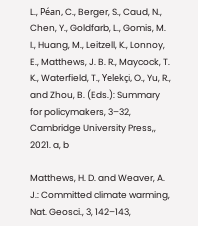L., Péan, C., Berger, S., Caud, N., Chen, Y., Goldfarb, L., Gomis, M. I., Huang, M., Leitzell, K., Lonnoy, E., Matthews, J. B. R., Maycock, T. K., Waterfield, T., Yelekçi, O., Yu, R., and Zhou, B. (Eds.): Summary for policymakers, 3–32, Cambridge University Press,, 2021. a, b

Matthews, H. D. and Weaver, A. J.: Committed climate warming, Nat. Geosci., 3, 142–143,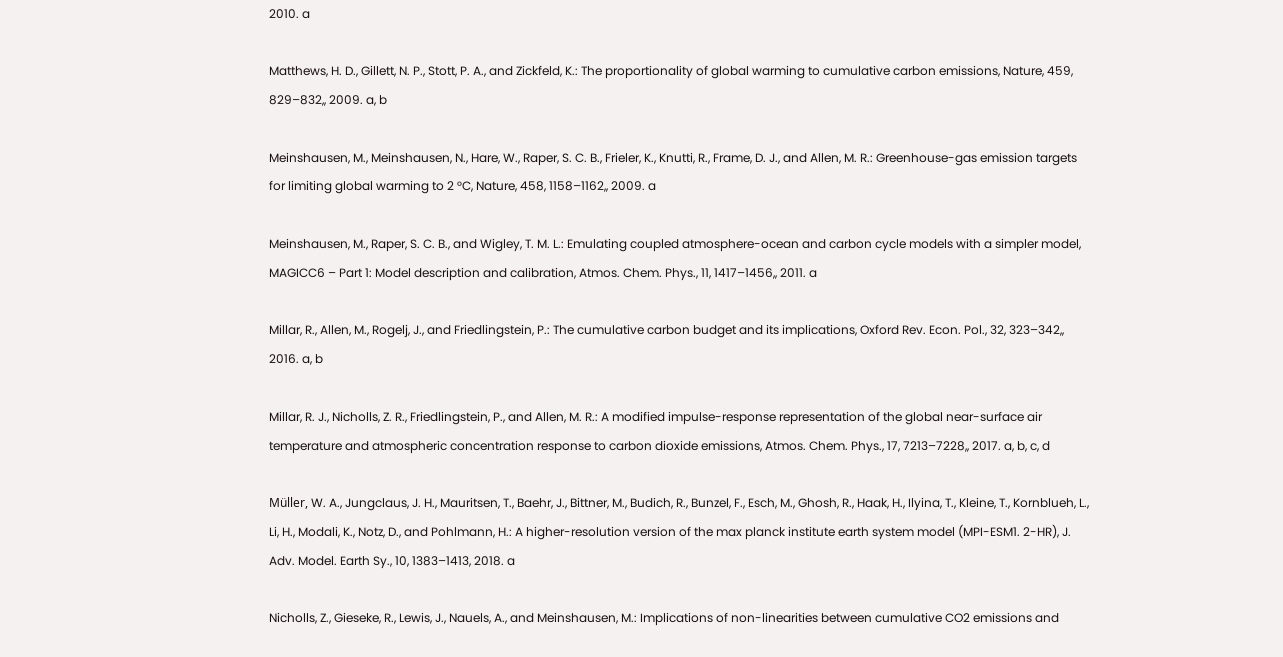2010. a

Matthews, H. D., Gillett, N. P., Stott, P. A., and Zickfeld, K.: The proportionality of global warming to cumulative carbon emissions, Nature, 459, 829–832,, 2009. a, b

Meinshausen, M., Meinshausen, N., Hare, W., Raper, S. C. B., Frieler, K., Knutti, R., Frame, D. J., and Allen, M. R.: Greenhouse-gas emission targets for limiting global warming to 2 °C, Nature, 458, 1158–1162,, 2009. a

Meinshausen, M., Raper, S. C. B., and Wigley, T. M. L.: Emulating coupled atmosphere-ocean and carbon cycle models with a simpler model, MAGICC6 – Part 1: Model description and calibration, Atmos. Chem. Phys., 11, 1417–1456,, 2011. a

Millar, R., Allen, M., Rogelj, J., and Friedlingstein, P.: The cumulative carbon budget and its implications, Oxford Rev. Econ. Pol., 32, 323–342,, 2016. a, b

Millar, R. J., Nicholls, Z. R., Friedlingstein, P., and Allen, M. R.: A modified impulse-response representation of the global near-surface air temperature and atmospheric concentration response to carbon dioxide emissions, Atmos. Chem. Phys., 17, 7213–7228,, 2017. a, b, c, d

Müller, W. A., Jungclaus, J. H., Mauritsen, T., Baehr, J., Bittner, M., Budich, R., Bunzel, F., Esch, M., Ghosh, R., Haak, H., Ilyina, T., Kleine, T., Kornblueh, L., Li, H., Modali, K., Notz, D., and Pohlmann, H.: A higher-resolution version of the max planck institute earth system model (MPI-ESM1. 2-HR), J. Adv. Model. Earth Sy., 10, 1383–1413, 2018. a

Nicholls, Z., Gieseke, R., Lewis, J., Nauels, A., and Meinshausen, M.: Implications of non-linearities between cumulative CO2 emissions and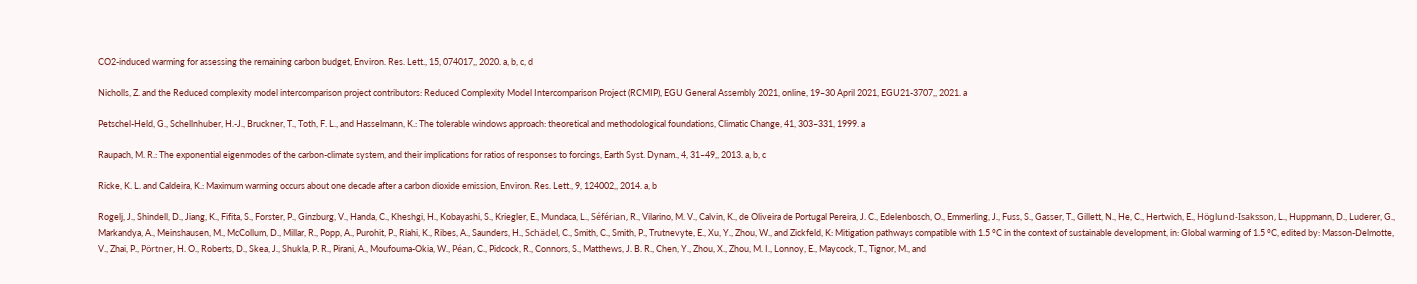CO2-induced warming for assessing the remaining carbon budget, Environ. Res. Lett., 15, 074017,, 2020. a, b, c, d

Nicholls, Z. and the Reduced complexity model intercomparison project contributors: Reduced Complexity Model Intercomparison Project (RCMIP), EGU General Assembly 2021, online, 19–30 April 2021, EGU21-3707,, 2021. a

Petschel-Held, G., Schellnhuber, H.-J., Bruckner, T., Toth, F. L., and Hasselmann, K.: The tolerable windows approach: theoretical and methodological foundations, Climatic Change, 41, 303–331, 1999. a

Raupach, M. R.: The exponential eigenmodes of the carbon-climate system, and their implications for ratios of responses to forcings, Earth Syst. Dynam., 4, 31–49,, 2013. a, b, c

Ricke, K. L. and Caldeira, K.: Maximum warming occurs about one decade after a carbon dioxide emission, Environ. Res. Lett., 9, 124002,, 2014. a, b

Rogelj, J., Shindell, D., Jiang, K., Fifita, S., Forster, P., Ginzburg, V., Handa, C., Kheshgi, H., Kobayashi, S., Kriegler, E., Mundaca, L., Séférian, R., Vilarino, M. V., Calvin, K., de Oliveira de Portugal Pereira, J. C., Edelenbosch, O., Emmerling, J., Fuss, S., Gasser, T., Gillett, N., He, C., Hertwich, E., Höglund-Isaksson, L., Huppmann, D., Luderer, G., Markandya, A., Meinshausen, M., McCollum, D., Millar, R., Popp, A., Purohit, P., Riahi, K., Ribes, A., Saunders, H., Schädel, C., Smith, C., Smith, P., Trutnevyte, E., Xu, Y., Zhou, W., and Zickfeld, K: Mitigation pathways compatible with 1.5 °C in the context of sustainable development, in: Global warming of 1.5 °C, edited by: Masson-Delmotte, V., Zhai, P., Pörtner, H. O., Roberts, D., Skea, J., Shukla, P. R., Pirani, A., Moufouma-Okia, W., Péan, C., Pidcock, R., Connors, S., Matthews, J. B. R., Chen, Y., Zhou, X., Zhou, M. I., Lonnoy, E., Maycock, T., Tignor, M., and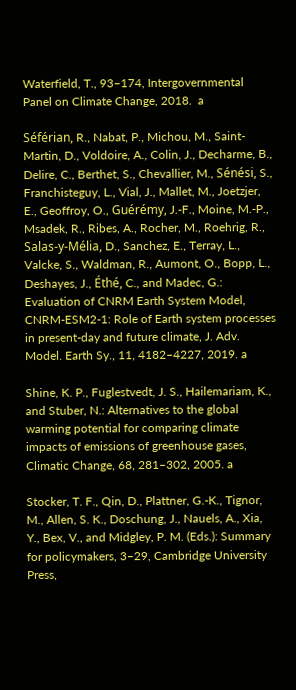Waterfield, T., 93–174, Intergovernmental Panel on Climate Change, 2018.  a

Séférian, R., Nabat, P., Michou, M., Saint-Martin, D., Voldoire, A., Colin, J., Decharme, B., Delire, C., Berthet, S., Chevallier, M., Sénési, S., Franchisteguy, L., Vial, J., Mallet, M., Joetzjer, E., Geoffroy, O., Guérémy, J.-F., Moine, M.-P., Msadek, R., Ribes, A., Rocher, M., Roehrig, R., Salas-y-Mélia, D., Sanchez, E., Terray, L., Valcke, S., Waldman, R., Aumont, O., Bopp, L., Deshayes, J., Éthé, C., and Madec, G.: Evaluation of CNRM Earth System Model, CNRM-ESM2-1: Role of Earth system processes in present-day and future climate, J. Adv. Model. Earth Sy., 11, 4182–4227, 2019. a

Shine, K. P., Fuglestvedt, J. S., Hailemariam, K., and Stuber, N.: Alternatives to the global warming potential for comparing climate impacts of emissions of greenhouse gases, Climatic Change, 68, 281–302, 2005. a

Stocker, T. F., Qin, D., Plattner, G.-K., Tignor, M., Allen, S. K., Doschung, J., Nauels, A., Xia, Y., Bex, V., and Midgley, P. M. (Eds.): Summary for policymakers, 3–29, Cambridge University Press,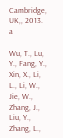Cambridge, UK,, 2013. a

Wu, T., Lu, Y., Fang, Y., Xin, X., Li, L., Li, W., Jie, W., Zhang, J., Liu, Y., Zhang, L.,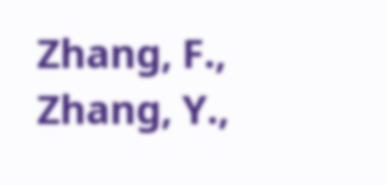Zhang, F., Zhang, Y.,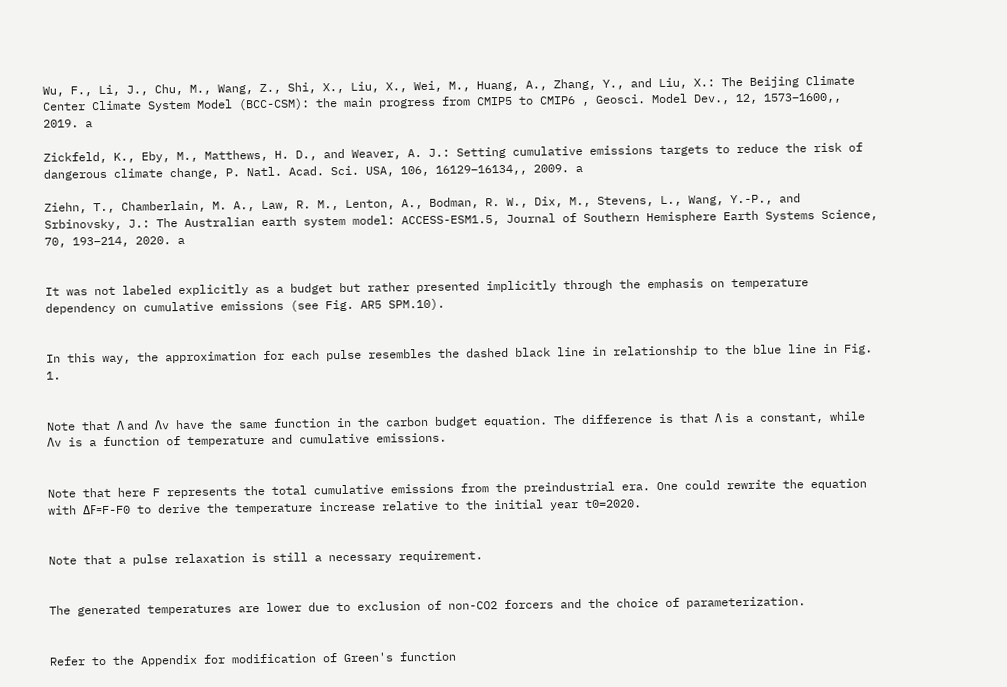Wu, F., Li, J., Chu, M., Wang, Z., Shi, X., Liu, X., Wei, M., Huang, A., Zhang, Y., and Liu, X.: The Beijing Climate Center Climate System Model (BCC-CSM): the main progress from CMIP5 to CMIP6 , Geosci. Model Dev., 12, 1573–1600,, 2019. a

Zickfeld, K., Eby, M., Matthews, H. D., and Weaver, A. J.: Setting cumulative emissions targets to reduce the risk of dangerous climate change, P. Natl. Acad. Sci. USA, 106, 16129–16134,, 2009. a

Ziehn, T., Chamberlain, M. A., Law, R. M., Lenton, A., Bodman, R. W., Dix, M., Stevens, L., Wang, Y.-P., and Srbinovsky, J.: The Australian earth system model: ACCESS-ESM1.5, Journal of Southern Hemisphere Earth Systems Science, 70, 193–214, 2020. a


It was not labeled explicitly as a budget but rather presented implicitly through the emphasis on temperature dependency on cumulative emissions (see Fig. AR5 SPM.10).


In this way, the approximation for each pulse resembles the dashed black line in relationship to the blue line in Fig. 1.


Note that Λ and Λv have the same function in the carbon budget equation. The difference is that Λ is a constant, while Λv is a function of temperature and cumulative emissions.


Note that here F represents the total cumulative emissions from the preindustrial era. One could rewrite the equation with ΔF=F-F0 to derive the temperature increase relative to the initial year t0=2020.


Note that a pulse relaxation is still a necessary requirement.


The generated temperatures are lower due to exclusion of non-CO2 forcers and the choice of parameterization.


Refer to the Appendix for modification of Green's function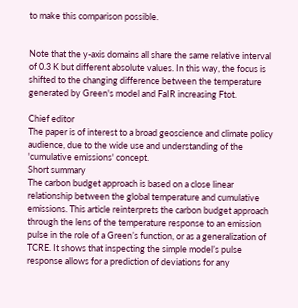to make this comparison possible.


Note that the y-axis domains all share the same relative interval of 0.3 K but different absolute values. In this way, the focus is shifted to the changing difference between the temperature generated by Green's model and FaIR increasing Ftot.

Chief editor
The paper is of interest to a broad geoscience and climate policy audience, due to the wide use and understanding of the 'cumulative emissions' concept.
Short summary
The carbon budget approach is based on a close linear relationship between the global temperature and cumulative emissions. This article reinterprets the carbon budget approach through the lens of the temperature response to an emission pulse in the role of a Green’s function, or as a generalization of TCRE. It shows that inspecting the simple model’s pulse response allows for a prediction of deviations for any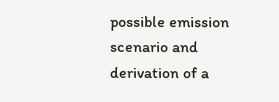possible emission scenario and derivation of a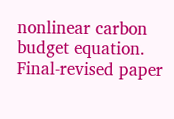nonlinear carbon budget equation.
Final-revised paper